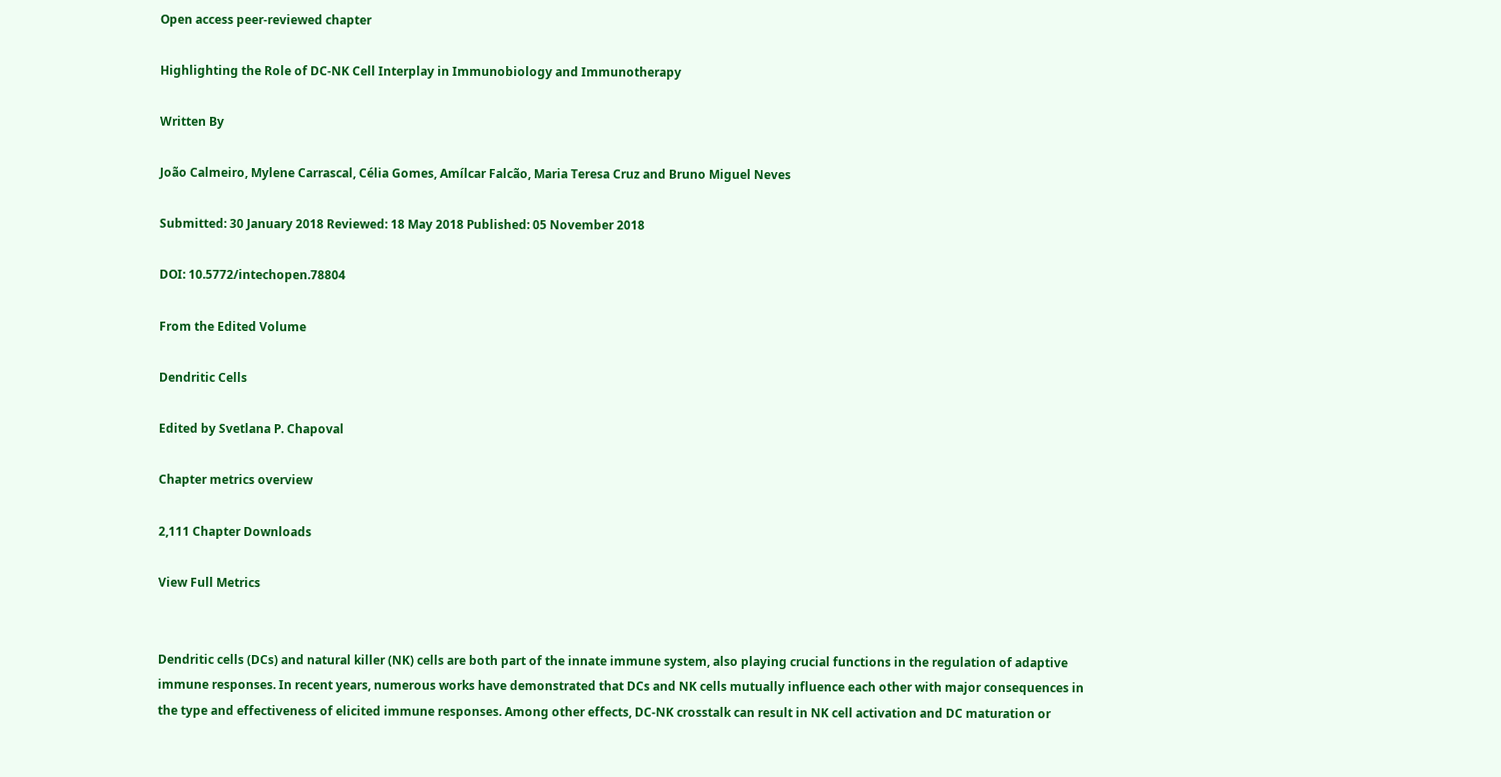Open access peer-reviewed chapter

Highlighting the Role of DC-NK Cell Interplay in Immunobiology and Immunotherapy

Written By

João Calmeiro, Mylene Carrascal, Célia Gomes, Amílcar Falcão, Maria Teresa Cruz and Bruno Miguel Neves

Submitted: 30 January 2018 Reviewed: 18 May 2018 Published: 05 November 2018

DOI: 10.5772/intechopen.78804

From the Edited Volume

Dendritic Cells

Edited by Svetlana P. Chapoval

Chapter metrics overview

2,111 Chapter Downloads

View Full Metrics


Dendritic cells (DCs) and natural killer (NK) cells are both part of the innate immune system, also playing crucial functions in the regulation of adaptive immune responses. In recent years, numerous works have demonstrated that DCs and NK cells mutually influence each other with major consequences in the type and effectiveness of elicited immune responses. Among other effects, DC-NK crosstalk can result in NK cell activation and DC maturation or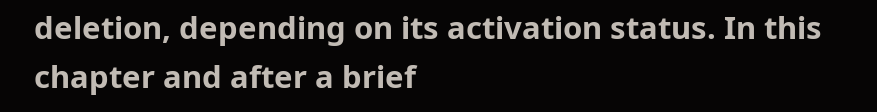deletion, depending on its activation status. In this chapter and after a brief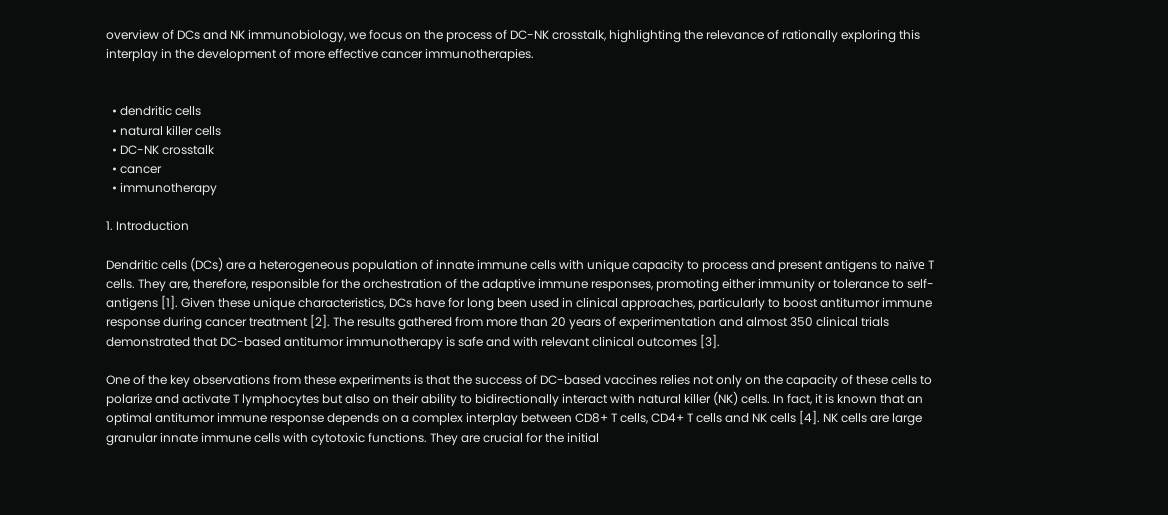overview of DCs and NK immunobiology, we focus on the process of DC-NK crosstalk, highlighting the relevance of rationally exploring this interplay in the development of more effective cancer immunotherapies.


  • dendritic cells
  • natural killer cells
  • DC-NK crosstalk
  • cancer
  • immunotherapy

1. Introduction

Dendritic cells (DCs) are a heterogeneous population of innate immune cells with unique capacity to process and present antigens to naïve T cells. They are, therefore, responsible for the orchestration of the adaptive immune responses, promoting either immunity or tolerance to self-antigens [1]. Given these unique characteristics, DCs have for long been used in clinical approaches, particularly to boost antitumor immune response during cancer treatment [2]. The results gathered from more than 20 years of experimentation and almost 350 clinical trials demonstrated that DC-based antitumor immunotherapy is safe and with relevant clinical outcomes [3].

One of the key observations from these experiments is that the success of DC-based vaccines relies not only on the capacity of these cells to polarize and activate T lymphocytes but also on their ability to bidirectionally interact with natural killer (NK) cells. In fact, it is known that an optimal antitumor immune response depends on a complex interplay between CD8+ T cells, CD4+ T cells and NK cells [4]. NK cells are large granular innate immune cells with cytotoxic functions. They are crucial for the initial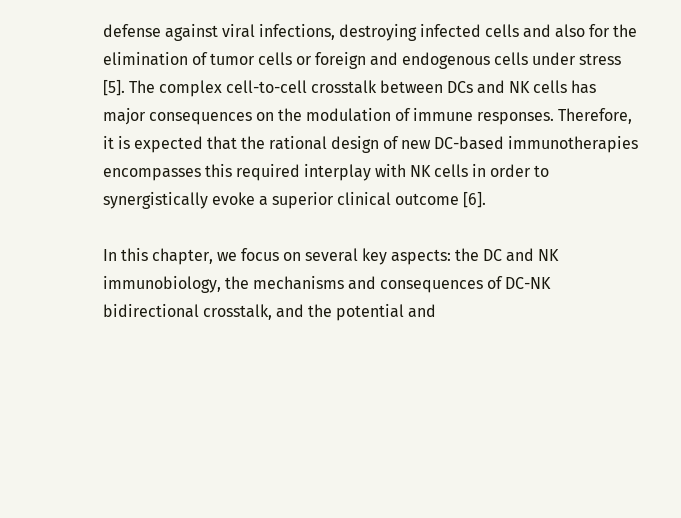defense against viral infections, destroying infected cells and also for the elimination of tumor cells or foreign and endogenous cells under stress [5]. The complex cell-to-cell crosstalk between DCs and NK cells has major consequences on the modulation of immune responses. Therefore, it is expected that the rational design of new DC-based immunotherapies encompasses this required interplay with NK cells in order to synergistically evoke a superior clinical outcome [6].

In this chapter, we focus on several key aspects: the DC and NK immunobiology, the mechanisms and consequences of DC-NK bidirectional crosstalk, and the potential and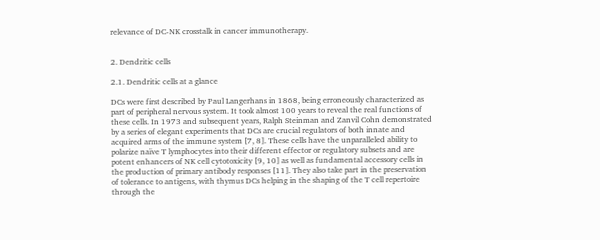relevance of DC-NK crosstalk in cancer immunotherapy.


2. Dendritic cells

2.1. Dendritic cells at a glance

DCs were first described by Paul Langerhans in 1868, being erroneously characterized as part of peripheral nervous system. It took almost 100 years to reveal the real functions of these cells. In 1973 and subsequent years, Ralph Steinman and Zanvil Cohn demonstrated by a series of elegant experiments that DCs are crucial regulators of both innate and acquired arms of the immune system [7, 8]. These cells have the unparalleled ability to polarize naïve T lymphocytes into their different effector or regulatory subsets and are potent enhancers of NK cell cytotoxicity [9, 10] as well as fundamental accessory cells in the production of primary antibody responses [11]. They also take part in the preservation of tolerance to antigens, with thymus DCs helping in the shaping of the T cell repertoire through the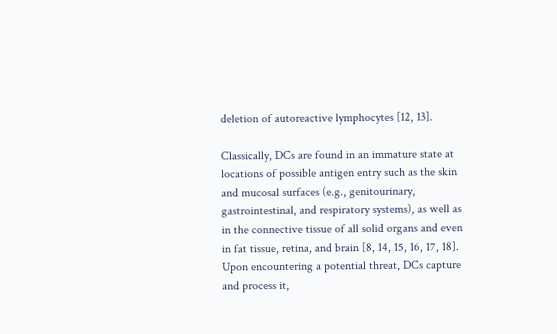deletion of autoreactive lymphocytes [12, 13].

Classically, DCs are found in an immature state at locations of possible antigen entry such as the skin and mucosal surfaces (e.g., genitourinary, gastrointestinal, and respiratory systems), as well as in the connective tissue of all solid organs and even in fat tissue, retina, and brain [8, 14, 15, 16, 17, 18]. Upon encountering a potential threat, DCs capture and process it,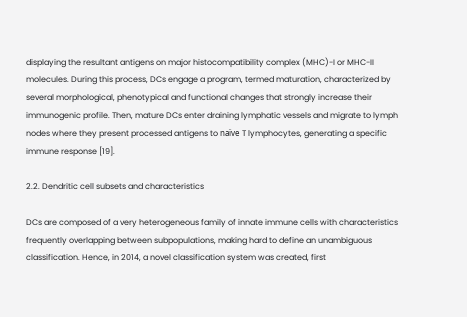displaying the resultant antigens on major histocompatibility complex (MHC)-I or MHC-II molecules. During this process, DCs engage a program, termed maturation, characterized by several morphological, phenotypical and functional changes that strongly increase their immunogenic profile. Then, mature DCs enter draining lymphatic vessels and migrate to lymph nodes where they present processed antigens to naïve T lymphocytes, generating a specific immune response [19].

2.2. Dendritic cell subsets and characteristics

DCs are composed of a very heterogeneous family of innate immune cells with characteristics frequently overlapping between subpopulations, making hard to define an unambiguous classification. Hence, in 2014, a novel classification system was created, first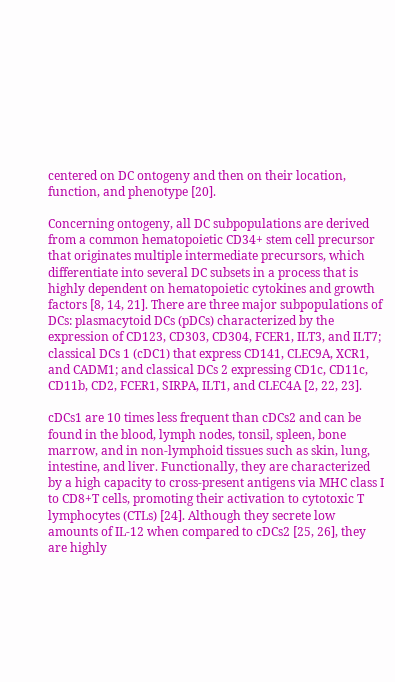centered on DC ontogeny and then on their location, function, and phenotype [20].

Concerning ontogeny, all DC subpopulations are derived from a common hematopoietic CD34+ stem cell precursor that originates multiple intermediate precursors, which differentiate into several DC subsets in a process that is highly dependent on hematopoietic cytokines and growth factors [8, 14, 21]. There are three major subpopulations of DCs: plasmacytoid DCs (pDCs) characterized by the expression of CD123, CD303, CD304, FCER1, ILT3, and ILT7; classical DCs 1 (cDC1) that express CD141, CLEC9A, XCR1, and CADM1; and classical DCs 2 expressing CD1c, CD11c, CD11b, CD2, FCER1, SIRPA, ILT1, and CLEC4A [2, 22, 23].

cDCs1 are 10 times less frequent than cDCs2 and can be found in the blood, lymph nodes, tonsil, spleen, bone marrow, and in non-lymphoid tissues such as skin, lung, intestine, and liver. Functionally, they are characterized by a high capacity to cross-present antigens via MHC class I to CD8+T cells, promoting their activation to cytotoxic T lymphocytes (CTLs) [24]. Although they secrete low amounts of IL-12 when compared to cDCs2 [25, 26], they are highly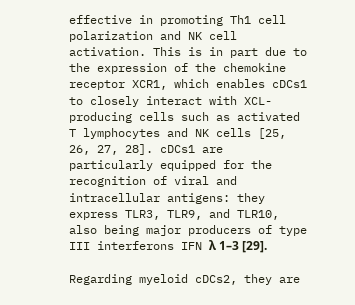effective in promoting Th1 cell polarization and NK cell activation. This is in part due to the expression of the chemokine receptor XCR1, which enables cDCs1 to closely interact with XCL-producing cells such as activated T lymphocytes and NK cells [25, 26, 27, 28]. cDCs1 are particularly equipped for the recognition of viral and intracellular antigens: they express TLR3, TLR9, and TLR10, also being major producers of type III interferons IFN λ 1–3 [29].

Regarding myeloid cDCs2, they are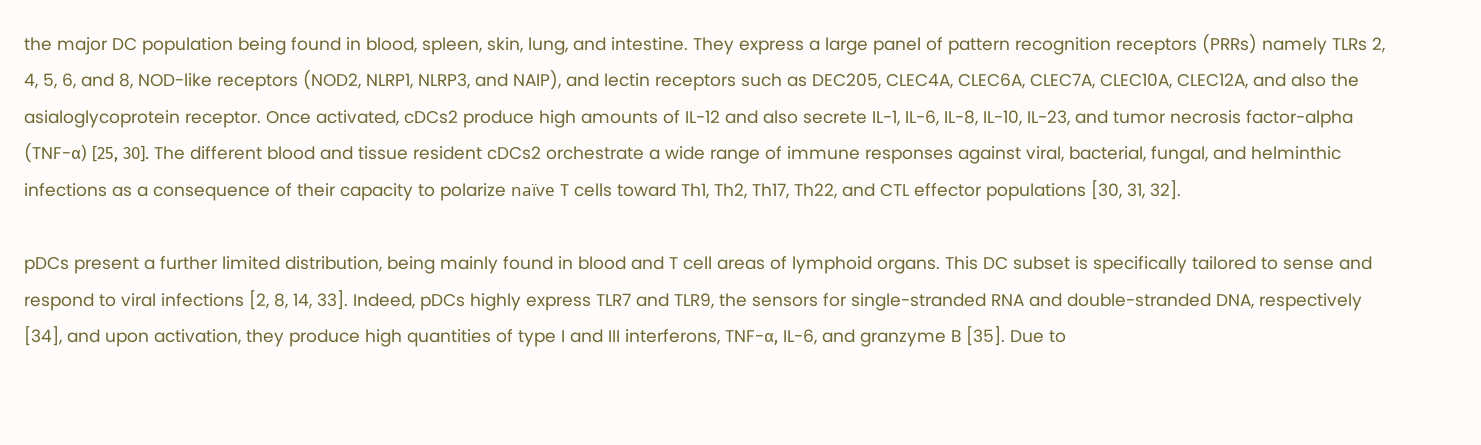the major DC population being found in blood, spleen, skin, lung, and intestine. They express a large panel of pattern recognition receptors (PRRs) namely TLRs 2, 4, 5, 6, and 8, NOD-like receptors (NOD2, NLRP1, NLRP3, and NAIP), and lectin receptors such as DEC205, CLEC4A, CLEC6A, CLEC7A, CLEC10A, CLEC12A, and also the asialoglycoprotein receptor. Once activated, cDCs2 produce high amounts of IL-12 and also secrete IL-1, IL-6, IL-8, IL-10, IL-23, and tumor necrosis factor-alpha (TNF-α) [25, 30]. The different blood and tissue resident cDCs2 orchestrate a wide range of immune responses against viral, bacterial, fungal, and helminthic infections as a consequence of their capacity to polarize naïve T cells toward Th1, Th2, Th17, Th22, and CTL effector populations [30, 31, 32].

pDCs present a further limited distribution, being mainly found in blood and T cell areas of lymphoid organs. This DC subset is specifically tailored to sense and respond to viral infections [2, 8, 14, 33]. Indeed, pDCs highly express TLR7 and TLR9, the sensors for single-stranded RNA and double-stranded DNA, respectively [34], and upon activation, they produce high quantities of type I and III interferons, TNF-α, IL-6, and granzyme B [35]. Due to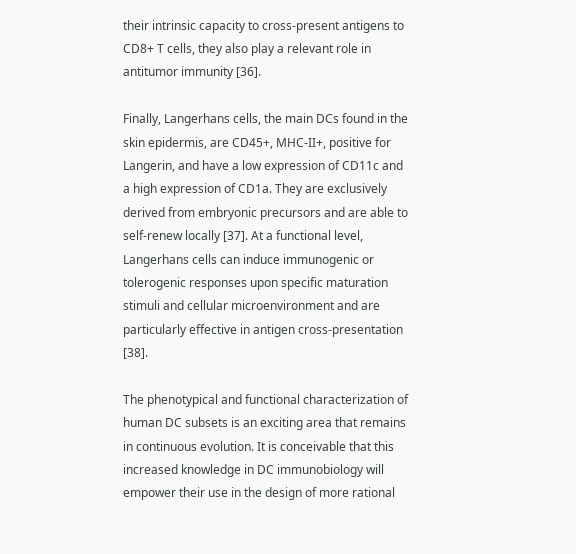their intrinsic capacity to cross-present antigens to CD8+ T cells, they also play a relevant role in antitumor immunity [36].

Finally, Langerhans cells, the main DCs found in the skin epidermis, are CD45+, MHC-II+, positive for Langerin, and have a low expression of CD11c and a high expression of CD1a. They are exclusively derived from embryonic precursors and are able to self-renew locally [37]. At a functional level, Langerhans cells can induce immunogenic or tolerogenic responses upon specific maturation stimuli and cellular microenvironment and are particularly effective in antigen cross-presentation [38].

The phenotypical and functional characterization of human DC subsets is an exciting area that remains in continuous evolution. It is conceivable that this increased knowledge in DC immunobiology will empower their use in the design of more rational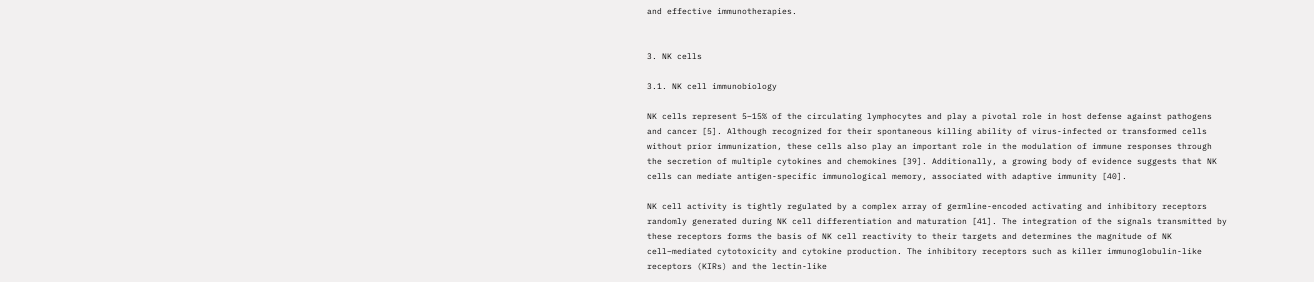and effective immunotherapies.


3. NK cells

3.1. NK cell immunobiology

NK cells represent 5–15% of the circulating lymphocytes and play a pivotal role in host defense against pathogens and cancer [5]. Although recognized for their spontaneous killing ability of virus-infected or transformed cells without prior immunization, these cells also play an important role in the modulation of immune responses through the secretion of multiple cytokines and chemokines [39]. Additionally, a growing body of evidence suggests that NK cells can mediate antigen-specific immunological memory, associated with adaptive immunity [40].

NK cell activity is tightly regulated by a complex array of germline-encoded activating and inhibitory receptors randomly generated during NK cell differentiation and maturation [41]. The integration of the signals transmitted by these receptors forms the basis of NK cell reactivity to their targets and determines the magnitude of NK cell–mediated cytotoxicity and cytokine production. The inhibitory receptors such as killer immunoglobulin-like receptors (KIRs) and the lectin-like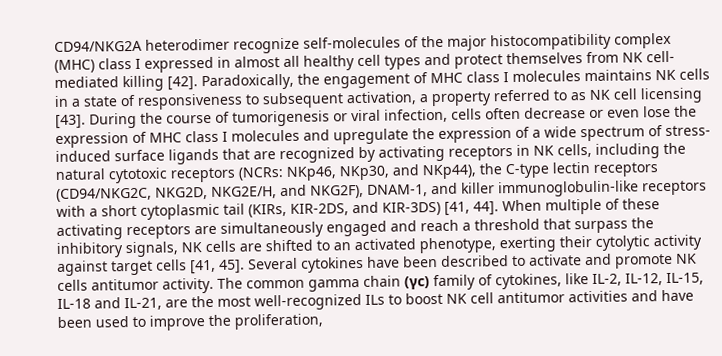CD94/NKG2A heterodimer recognize self-molecules of the major histocompatibility complex (MHC) class I expressed in almost all healthy cell types and protect themselves from NK cell-mediated killing [42]. Paradoxically, the engagement of MHC class I molecules maintains NK cells in a state of responsiveness to subsequent activation, a property referred to as NK cell licensing [43]. During the course of tumorigenesis or viral infection, cells often decrease or even lose the expression of MHC class I molecules and upregulate the expression of a wide spectrum of stress-induced surface ligands that are recognized by activating receptors in NK cells, including the natural cytotoxic receptors (NCRs: NKp46, NKp30, and NKp44), the C-type lectin receptors (CD94/NKG2C, NKG2D, NKG2E/H, and NKG2F), DNAM-1, and killer immunoglobulin-like receptors with a short cytoplasmic tail (KIRs, KIR-2DS, and KIR-3DS) [41, 44]. When multiple of these activating receptors are simultaneously engaged and reach a threshold that surpass the inhibitory signals, NK cells are shifted to an activated phenotype, exerting their cytolytic activity against target cells [41, 45]. Several cytokines have been described to activate and promote NK cells antitumor activity. The common gamma chain (γc) family of cytokines, like IL-2, IL-12, IL-15, IL-18 and IL-21, are the most well-recognized ILs to boost NK cell antitumor activities and have been used to improve the proliferation,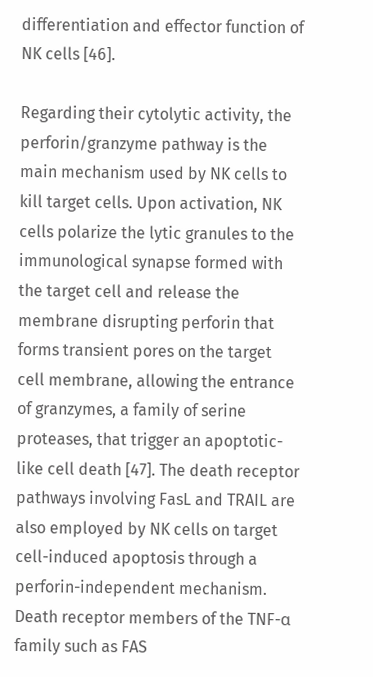differentiation and effector function of NK cells [46].

Regarding their cytolytic activity, the perforin/granzyme pathway is the main mechanism used by NK cells to kill target cells. Upon activation, NK cells polarize the lytic granules to the immunological synapse formed with the target cell and release the membrane disrupting perforin that forms transient pores on the target cell membrane, allowing the entrance of granzymes, a family of serine proteases, that trigger an apoptotic-like cell death [47]. The death receptor pathways involving FasL and TRAIL are also employed by NK cells on target cell-induced apoptosis through a perforin-independent mechanism. Death receptor members of the TNF-α family such as FAS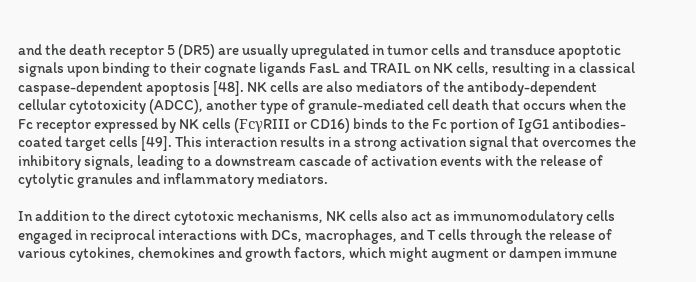and the death receptor 5 (DR5) are usually upregulated in tumor cells and transduce apoptotic signals upon binding to their cognate ligands FasL and TRAIL on NK cells, resulting in a classical caspase-dependent apoptosis [48]. NK cells are also mediators of the antibody-dependent cellular cytotoxicity (ADCC), another type of granule-mediated cell death that occurs when the Fc receptor expressed by NK cells (FcγRIII or CD16) binds to the Fc portion of IgG1 antibodies-coated target cells [49]. This interaction results in a strong activation signal that overcomes the inhibitory signals, leading to a downstream cascade of activation events with the release of cytolytic granules and inflammatory mediators.

In addition to the direct cytotoxic mechanisms, NK cells also act as immunomodulatory cells engaged in reciprocal interactions with DCs, macrophages, and T cells through the release of various cytokines, chemokines and growth factors, which might augment or dampen immune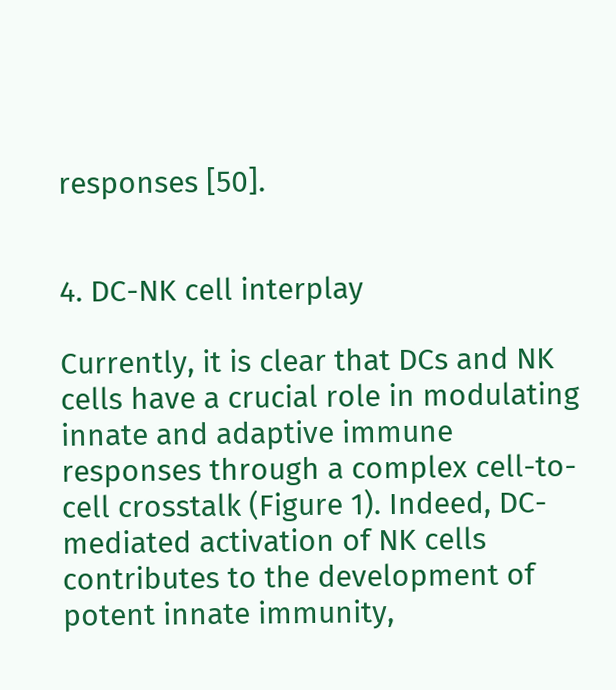responses [50].


4. DC-NK cell interplay

Currently, it is clear that DCs and NK cells have a crucial role in modulating innate and adaptive immune responses through a complex cell-to-cell crosstalk (Figure 1). Indeed, DC-mediated activation of NK cells contributes to the development of potent innate immunity,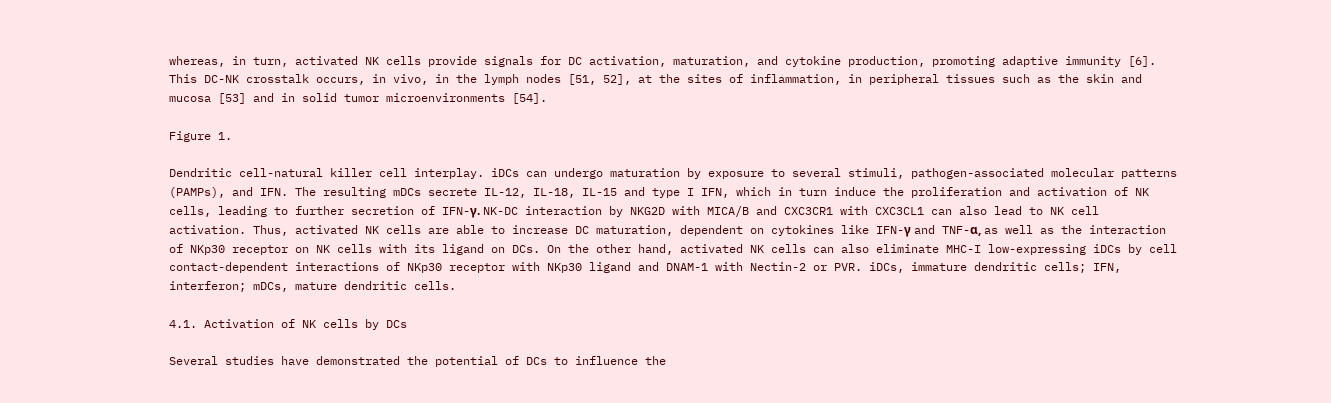whereas, in turn, activated NK cells provide signals for DC activation, maturation, and cytokine production, promoting adaptive immunity [6]. This DC-NK crosstalk occurs, in vivo, in the lymph nodes [51, 52], at the sites of inflammation, in peripheral tissues such as the skin and mucosa [53] and in solid tumor microenvironments [54].

Figure 1.

Dendritic cell-natural killer cell interplay. iDCs can undergo maturation by exposure to several stimuli, pathogen-associated molecular patterns (PAMPs), and IFN. The resulting mDCs secrete IL-12, IL-18, IL-15 and type I IFN, which in turn induce the proliferation and activation of NK cells, leading to further secretion of IFN-γ. NK-DC interaction by NKG2D with MICA/B and CXC3CR1 with CXC3CL1 can also lead to NK cell activation. Thus, activated NK cells are able to increase DC maturation, dependent on cytokines like IFN-γ and TNF-α, as well as the interaction of NKp30 receptor on NK cells with its ligand on DCs. On the other hand, activated NK cells can also eliminate MHC-I low-expressing iDCs by cell contact-dependent interactions of NKp30 receptor with NKp30 ligand and DNAM-1 with Nectin-2 or PVR. iDCs, immature dendritic cells; IFN, interferon; mDCs, mature dendritic cells.

4.1. Activation of NK cells by DCs

Several studies have demonstrated the potential of DCs to influence the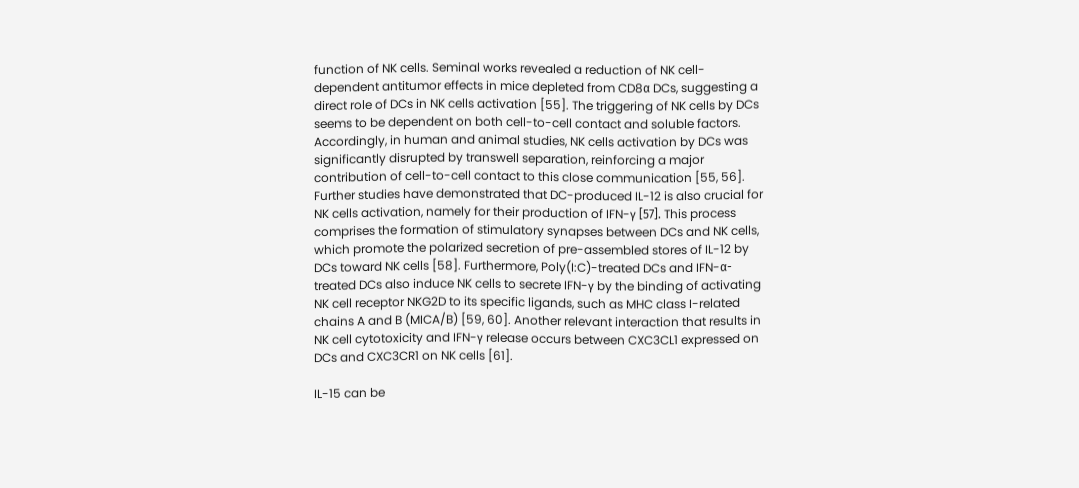function of NK cells. Seminal works revealed a reduction of NK cell-dependent antitumor effects in mice depleted from CD8α DCs, suggesting a direct role of DCs in NK cells activation [55]. The triggering of NK cells by DCs seems to be dependent on both cell-to-cell contact and soluble factors. Accordingly, in human and animal studies, NK cells activation by DCs was significantly disrupted by transwell separation, reinforcing a major contribution of cell-to-cell contact to this close communication [55, 56]. Further studies have demonstrated that DC-produced IL-12 is also crucial for NK cells activation, namely for their production of IFN-γ [57]. This process comprises the formation of stimulatory synapses between DCs and NK cells, which promote the polarized secretion of pre-assembled stores of IL-12 by DCs toward NK cells [58]. Furthermore, Poly(I:C)-treated DCs and IFN-α-treated DCs also induce NK cells to secrete IFN-γ by the binding of activating NK cell receptor NKG2D to its specific ligands, such as MHC class I-related chains A and B (MICA/B) [59, 60]. Another relevant interaction that results in NK cell cytotoxicity and IFN-γ release occurs between CXC3CL1 expressed on DCs and CXC3CR1 on NK cells [61].

IL-15 can be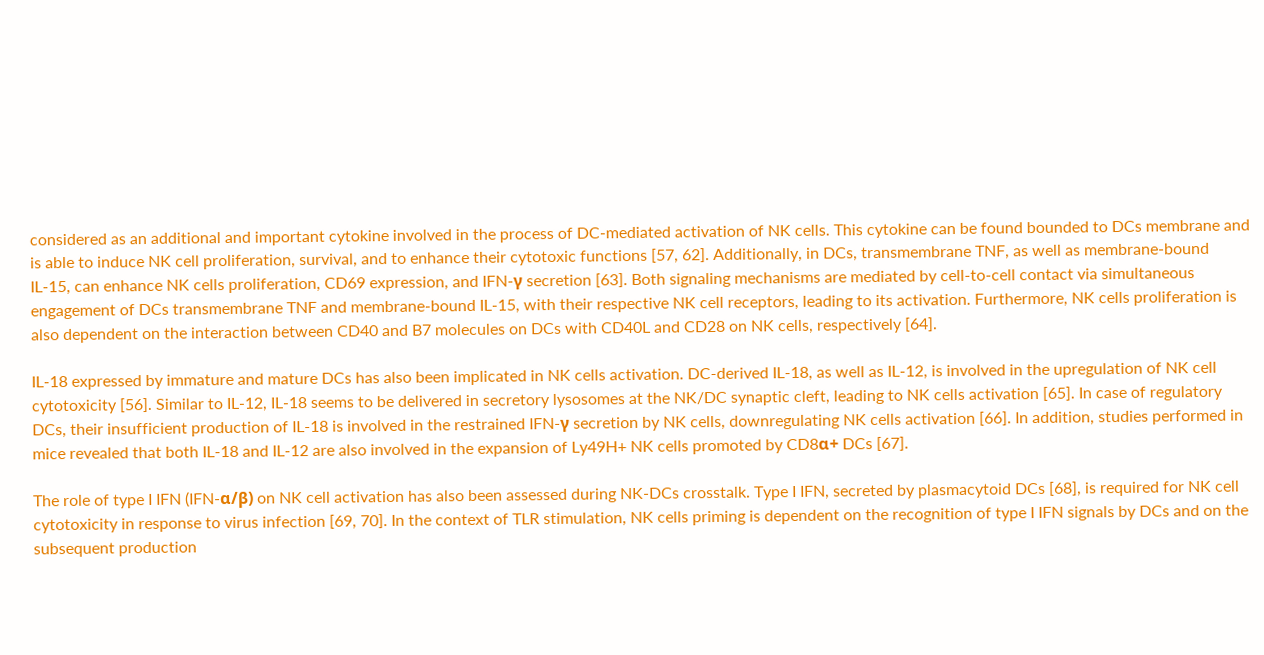considered as an additional and important cytokine involved in the process of DC-mediated activation of NK cells. This cytokine can be found bounded to DCs membrane and is able to induce NK cell proliferation, survival, and to enhance their cytotoxic functions [57, 62]. Additionally, in DCs, transmembrane TNF, as well as membrane-bound IL-15, can enhance NK cells proliferation, CD69 expression, and IFN-γ secretion [63]. Both signaling mechanisms are mediated by cell-to-cell contact via simultaneous engagement of DCs transmembrane TNF and membrane-bound IL-15, with their respective NK cell receptors, leading to its activation. Furthermore, NK cells proliferation is also dependent on the interaction between CD40 and B7 molecules on DCs with CD40L and CD28 on NK cells, respectively [64].

IL-18 expressed by immature and mature DCs has also been implicated in NK cells activation. DC-derived IL-18, as well as IL-12, is involved in the upregulation of NK cell cytotoxicity [56]. Similar to IL-12, IL-18 seems to be delivered in secretory lysosomes at the NK/DC synaptic cleft, leading to NK cells activation [65]. In case of regulatory DCs, their insufficient production of IL-18 is involved in the restrained IFN-γ secretion by NK cells, downregulating NK cells activation [66]. In addition, studies performed in mice revealed that both IL-18 and IL-12 are also involved in the expansion of Ly49H+ NK cells promoted by CD8α+ DCs [67].

The role of type I IFN (IFN-α/β) on NK cell activation has also been assessed during NK-DCs crosstalk. Type I IFN, secreted by plasmacytoid DCs [68], is required for NK cell cytotoxicity in response to virus infection [69, 70]. In the context of TLR stimulation, NK cells priming is dependent on the recognition of type I IFN signals by DCs and on the subsequent production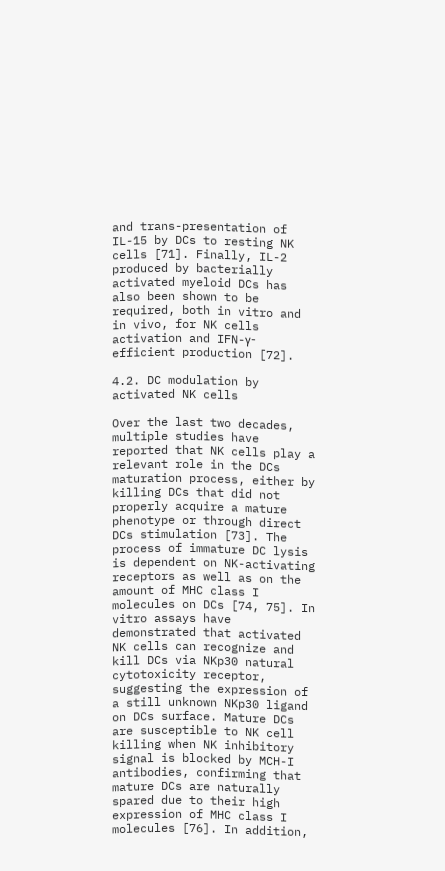and trans-presentation of IL-15 by DCs to resting NK cells [71]. Finally, IL-2 produced by bacterially activated myeloid DCs has also been shown to be required, both in vitro and in vivo, for NK cells activation and IFN-γ-efficient production [72].

4.2. DC modulation by activated NK cells

Over the last two decades, multiple studies have reported that NK cells play a relevant role in the DCs maturation process, either by killing DCs that did not properly acquire a mature phenotype or through direct DCs stimulation [73]. The process of immature DC lysis is dependent on NK-activating receptors as well as on the amount of MHC class I molecules on DCs [74, 75]. In vitro assays have demonstrated that activated NK cells can recognize and kill DCs via NKp30 natural cytotoxicity receptor, suggesting the expression of a still unknown NKp30 ligand on DCs surface. Mature DCs are susceptible to NK cell killing when NK inhibitory signal is blocked by MCH-I antibodies, confirming that mature DCs are naturally spared due to their high expression of MHC class I molecules [76]. In addition,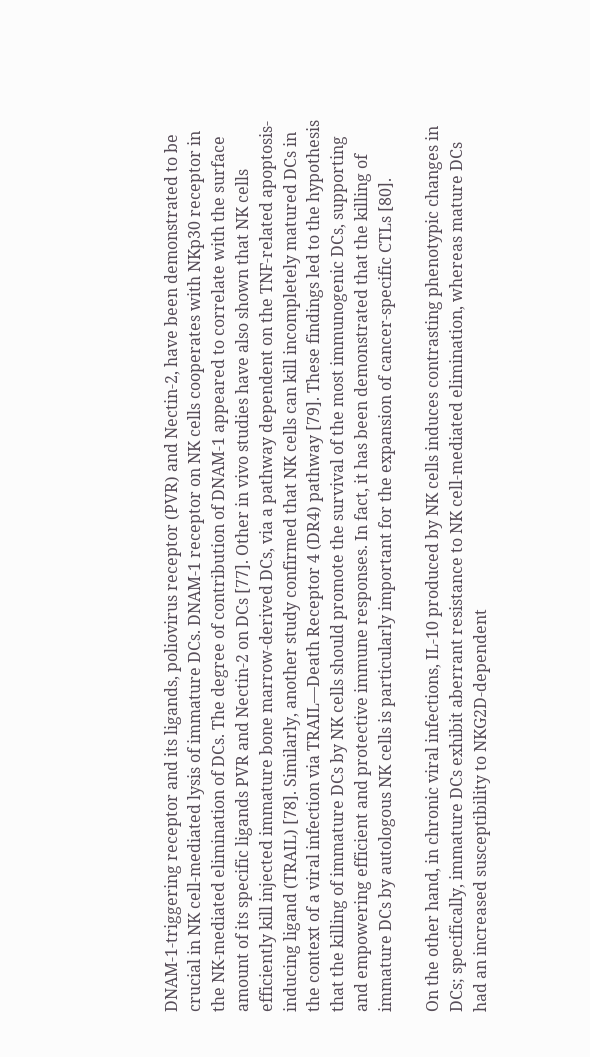DNAM-1-triggering receptor and its ligands, poliovirus receptor (PVR) and Nectin-2, have been demonstrated to be crucial in NK cell-mediated lysis of immature DCs. DNAM-1 receptor on NK cells cooperates with NKp30 receptor in the NK-mediated elimination of DCs. The degree of contribution of DNAM-1 appeared to correlate with the surface amount of its specific ligands PVR and Nectin-2 on DCs [77]. Other in vivo studies have also shown that NK cells efficiently kill injected immature bone marrow-derived DCs, via a pathway dependent on the TNF-related apoptosis-inducing ligand (TRAIL) [78]. Similarly, another study confirmed that NK cells can kill incompletely matured DCs in the context of a viral infection via TRAIL—Death Receptor 4 (DR4) pathway [79]. These findings led to the hypothesis that the killing of immature DCs by NK cells should promote the survival of the most immunogenic DCs, supporting and empowering efficient and protective immune responses. In fact, it has been demonstrated that the killing of immature DCs by autologous NK cells is particularly important for the expansion of cancer-specific CTLs [80].

On the other hand, in chronic viral infections, IL-10 produced by NK cells induces contrasting phenotypic changes in DCs; specifically, immature DCs exhibit aberrant resistance to NK cell-mediated elimination, whereas mature DCs had an increased susceptibility to NKG2D-dependent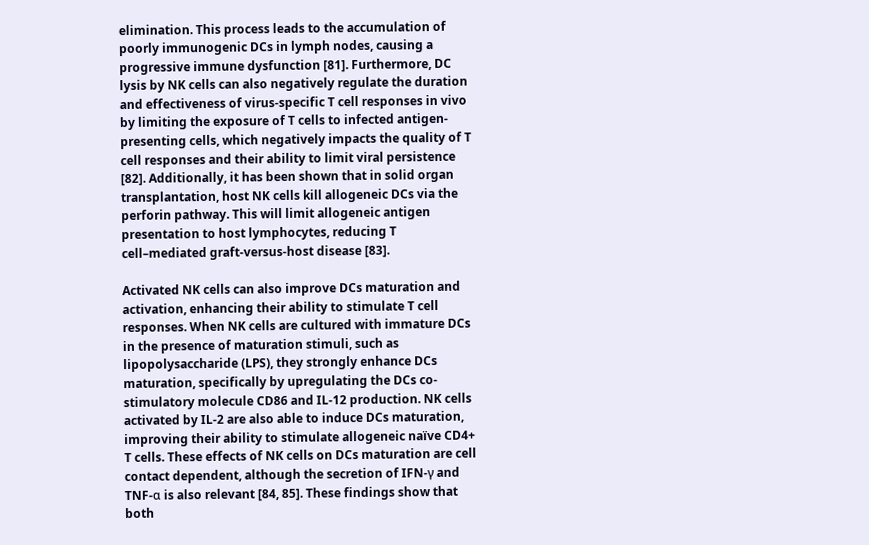elimination. This process leads to the accumulation of poorly immunogenic DCs in lymph nodes, causing a progressive immune dysfunction [81]. Furthermore, DC lysis by NK cells can also negatively regulate the duration and effectiveness of virus-specific T cell responses in vivo by limiting the exposure of T cells to infected antigen-presenting cells, which negatively impacts the quality of T cell responses and their ability to limit viral persistence [82]. Additionally, it has been shown that in solid organ transplantation, host NK cells kill allogeneic DCs via the perforin pathway. This will limit allogeneic antigen presentation to host lymphocytes, reducing T cell–mediated graft-versus-host disease [83].

Activated NK cells can also improve DCs maturation and activation, enhancing their ability to stimulate T cell responses. When NK cells are cultured with immature DCs in the presence of maturation stimuli, such as lipopolysaccharide (LPS), they strongly enhance DCs maturation, specifically by upregulating the DCs co-stimulatory molecule CD86 and IL-12 production. NK cells activated by IL-2 are also able to induce DCs maturation, improving their ability to stimulate allogeneic naïve CD4+ T cells. These effects of NK cells on DCs maturation are cell contact dependent, although the secretion of IFN-γ and TNF-α is also relevant [84, 85]. These findings show that both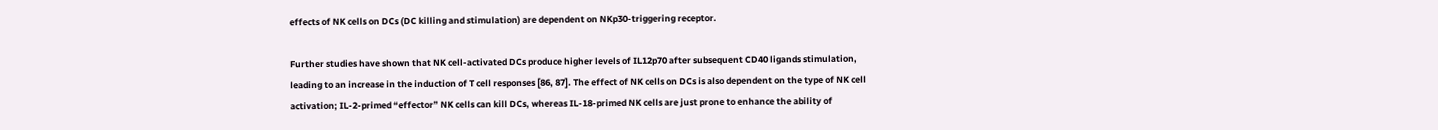effects of NK cells on DCs (DC killing and stimulation) are dependent on NKp30-triggering receptor.

Further studies have shown that NK cell-activated DCs produce higher levels of IL12p70 after subsequent CD40 ligands stimulation, leading to an increase in the induction of T cell responses [86, 87]. The effect of NK cells on DCs is also dependent on the type of NK cell activation; IL-2-primed “effector” NK cells can kill DCs, whereas IL-18-primed NK cells are just prone to enhance the ability of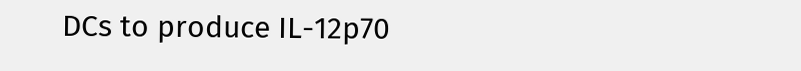DCs to produce IL-12p70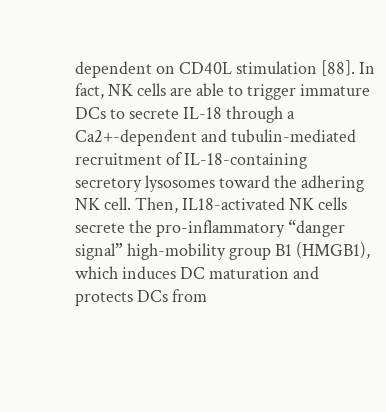dependent on CD40L stimulation [88]. In fact, NK cells are able to trigger immature DCs to secrete IL-18 through a Ca2+-dependent and tubulin-mediated recruitment of IL-18-containing secretory lysosomes toward the adhering NK cell. Then, IL18-activated NK cells secrete the pro-inflammatory “danger signal” high-mobility group B1 (HMGB1), which induces DC maturation and protects DCs from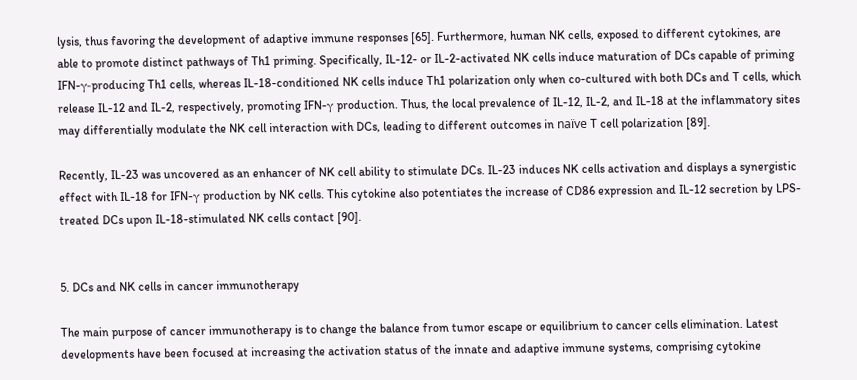lysis, thus favoring the development of adaptive immune responses [65]. Furthermore, human NK cells, exposed to different cytokines, are able to promote distinct pathways of Th1 priming. Specifically, IL-12- or IL-2-activated NK cells induce maturation of DCs capable of priming IFN-γ-producing Th1 cells, whereas IL-18-conditioned NK cells induce Th1 polarization only when co-cultured with both DCs and T cells, which release IL-12 and IL-2, respectively, promoting IFN-γ production. Thus, the local prevalence of IL-12, IL-2, and IL-18 at the inflammatory sites may differentially modulate the NK cell interaction with DCs, leading to different outcomes in naïve T cell polarization [89].

Recently, IL-23 was uncovered as an enhancer of NK cell ability to stimulate DCs. IL-23 induces NK cells activation and displays a synergistic effect with IL-18 for IFN-γ production by NK cells. This cytokine also potentiates the increase of CD86 expression and IL-12 secretion by LPS-treated DCs upon IL-18-stimulated NK cells contact [90].


5. DCs and NK cells in cancer immunotherapy

The main purpose of cancer immunotherapy is to change the balance from tumor escape or equilibrium to cancer cells elimination. Latest developments have been focused at increasing the activation status of the innate and adaptive immune systems, comprising cytokine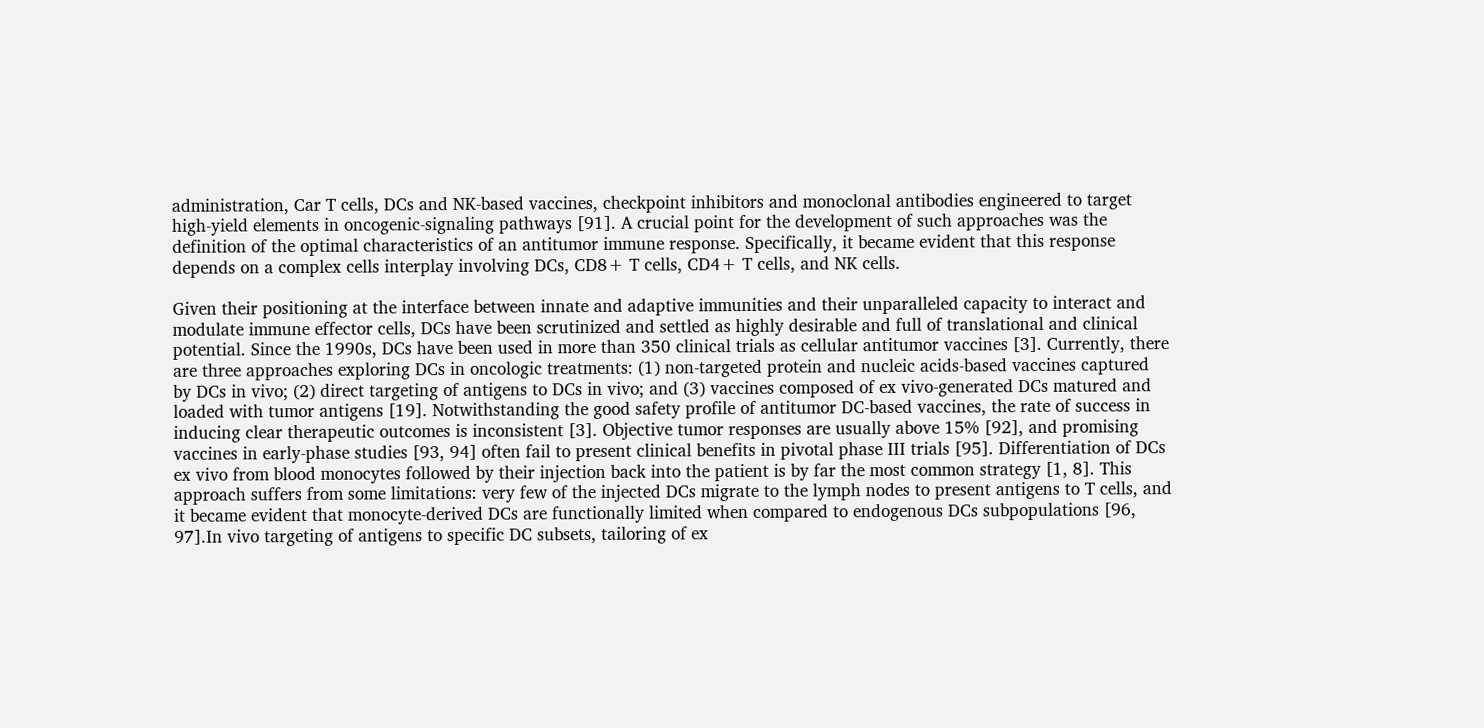administration, Car T cells, DCs and NK-based vaccines, checkpoint inhibitors and monoclonal antibodies engineered to target high-yield elements in oncogenic-signaling pathways [91]. A crucial point for the development of such approaches was the definition of the optimal characteristics of an antitumor immune response. Specifically, it became evident that this response depends on a complex cells interplay involving DCs, CD8+ T cells, CD4+ T cells, and NK cells.

Given their positioning at the interface between innate and adaptive immunities and their unparalleled capacity to interact and modulate immune effector cells, DCs have been scrutinized and settled as highly desirable and full of translational and clinical potential. Since the 1990s, DCs have been used in more than 350 clinical trials as cellular antitumor vaccines [3]. Currently, there are three approaches exploring DCs in oncologic treatments: (1) non-targeted protein and nucleic acids-based vaccines captured by DCs in vivo; (2) direct targeting of antigens to DCs in vivo; and (3) vaccines composed of ex vivo-generated DCs matured and loaded with tumor antigens [19]. Notwithstanding the good safety profile of antitumor DC-based vaccines, the rate of success in inducing clear therapeutic outcomes is inconsistent [3]. Objective tumor responses are usually above 15% [92], and promising vaccines in early-phase studies [93, 94] often fail to present clinical benefits in pivotal phase III trials [95]. Differentiation of DCs ex vivo from blood monocytes followed by their injection back into the patient is by far the most common strategy [1, 8]. This approach suffers from some limitations: very few of the injected DCs migrate to the lymph nodes to present antigens to T cells, and it became evident that monocyte-derived DCs are functionally limited when compared to endogenous DCs subpopulations [96, 97].In vivo targeting of antigens to specific DC subsets, tailoring of ex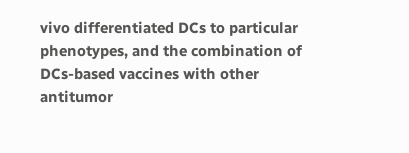vivo differentiated DCs to particular phenotypes, and the combination of DCs-based vaccines with other antitumor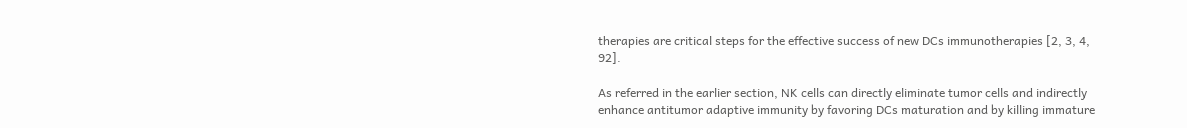therapies are critical steps for the effective success of new DCs immunotherapies [2, 3, 4, 92].

As referred in the earlier section, NK cells can directly eliminate tumor cells and indirectly enhance antitumor adaptive immunity by favoring DCs maturation and by killing immature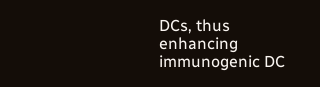DCs, thus enhancing immunogenic DC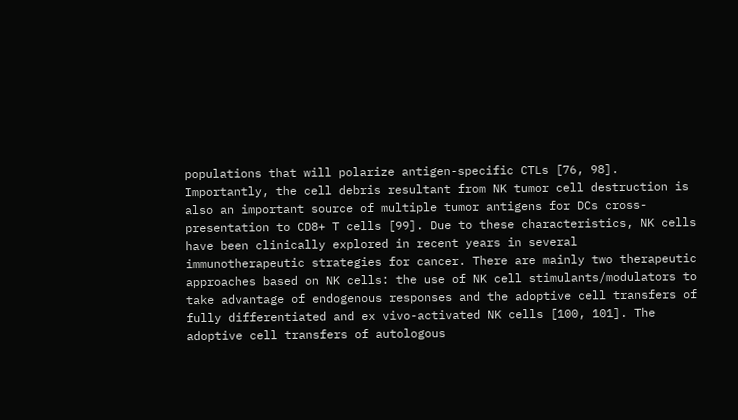populations that will polarize antigen-specific CTLs [76, 98]. Importantly, the cell debris resultant from NK tumor cell destruction is also an important source of multiple tumor antigens for DCs cross-presentation to CD8+ T cells [99]. Due to these characteristics, NK cells have been clinically explored in recent years in several immunotherapeutic strategies for cancer. There are mainly two therapeutic approaches based on NK cells: the use of NK cell stimulants/modulators to take advantage of endogenous responses and the adoptive cell transfers of fully differentiated and ex vivo-activated NK cells [100, 101]. The adoptive cell transfers of autologous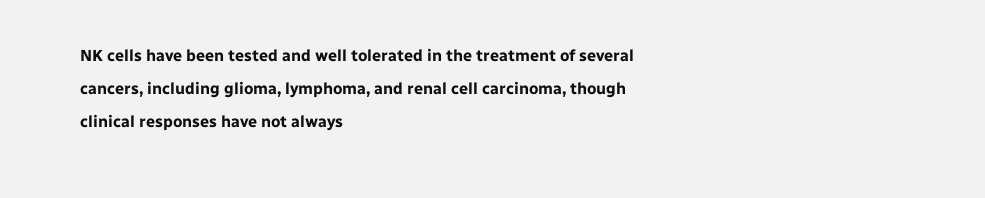NK cells have been tested and well tolerated in the treatment of several cancers, including glioma, lymphoma, and renal cell carcinoma, though clinical responses have not always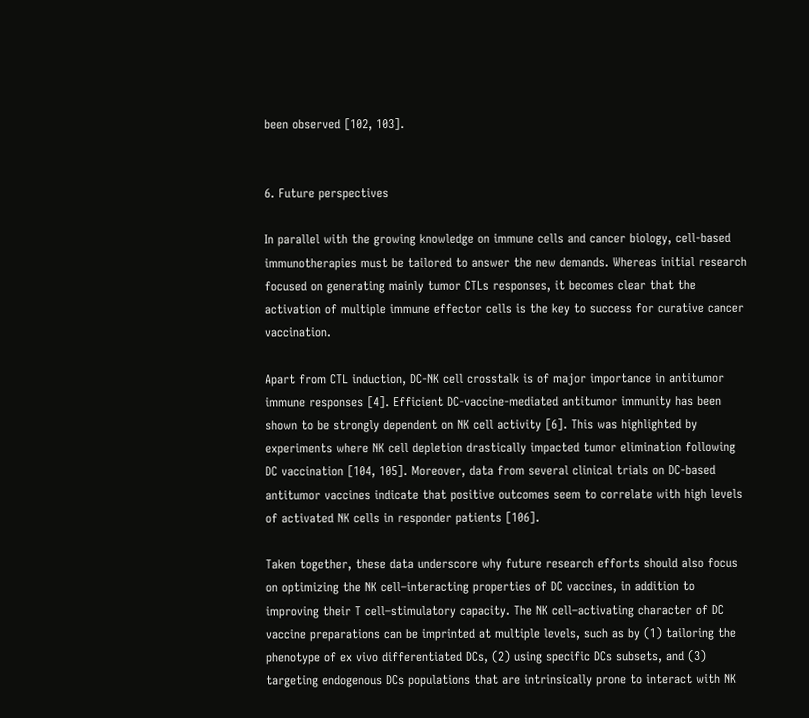been observed [102, 103].


6. Future perspectives

In parallel with the growing knowledge on immune cells and cancer biology, cell-based immunotherapies must be tailored to answer the new demands. Whereas initial research focused on generating mainly tumor CTLs responses, it becomes clear that the activation of multiple immune effector cells is the key to success for curative cancer vaccination.

Apart from CTL induction, DC-NK cell crosstalk is of major importance in antitumor immune responses [4]. Efficient DC-vaccine-mediated antitumor immunity has been shown to be strongly dependent on NK cell activity [6]. This was highlighted by experiments where NK cell depletion drastically impacted tumor elimination following DC vaccination [104, 105]. Moreover, data from several clinical trials on DC-based antitumor vaccines indicate that positive outcomes seem to correlate with high levels of activated NK cells in responder patients [106].

Taken together, these data underscore why future research efforts should also focus on optimizing the NK cell–interacting properties of DC vaccines, in addition to improving their T cell–stimulatory capacity. The NK cell–activating character of DC vaccine preparations can be imprinted at multiple levels, such as by (1) tailoring the phenotype of ex vivo differentiated DCs, (2) using specific DCs subsets, and (3) targeting endogenous DCs populations that are intrinsically prone to interact with NK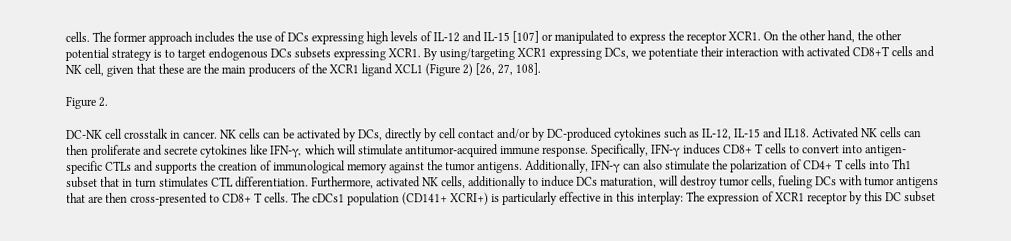cells. The former approach includes the use of DCs expressing high levels of IL-12 and IL-15 [107] or manipulated to express the receptor XCR1. On the other hand, the other potential strategy is to target endogenous DCs subsets expressing XCR1. By using/targeting XCR1 expressing DCs, we potentiate their interaction with activated CD8+T cells and NK cell, given that these are the main producers of the XCR1 ligand XCL1 (Figure 2) [26, 27, 108].

Figure 2.

DC-NK cell crosstalk in cancer. NK cells can be activated by DCs, directly by cell contact and/or by DC-produced cytokines such as IL-12, IL-15 and IL18. Activated NK cells can then proliferate and secrete cytokines like IFN-γ, which will stimulate antitumor-acquired immune response. Specifically, IFN-γ induces CD8+ T cells to convert into antigen-specific CTLs and supports the creation of immunological memory against the tumor antigens. Additionally, IFN-γ can also stimulate the polarization of CD4+ T cells into Th1 subset that in turn stimulates CTL differentiation. Furthermore, activated NK cells, additionally to induce DCs maturation, will destroy tumor cells, fueling DCs with tumor antigens that are then cross-presented to CD8+ T cells. The cDCs1 population (CD141+ XCRI+) is particularly effective in this interplay: The expression of XCR1 receptor by this DC subset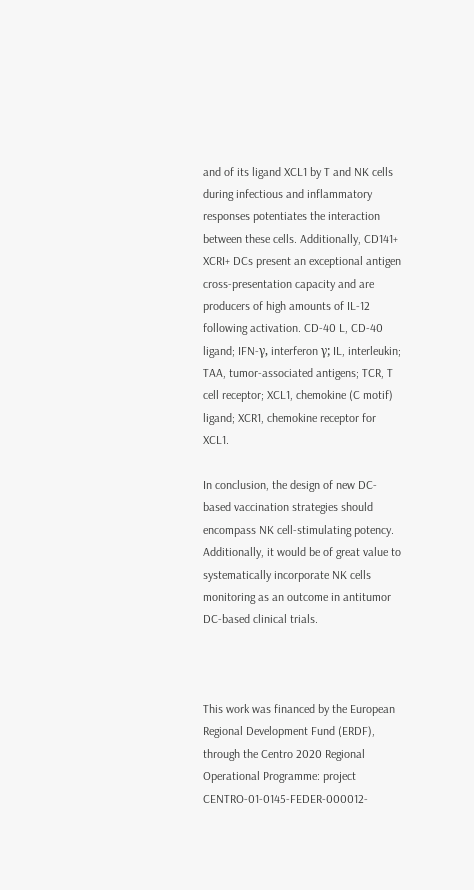and of its ligand XCL1 by T and NK cells during infectious and inflammatory responses potentiates the interaction between these cells. Additionally, CD141+ XCRI+ DCs present an exceptional antigen cross-presentation capacity and are producers of high amounts of IL-12 following activation. CD-40 L, CD-40 ligand; IFN-γ, interferon γ; IL, interleukin; TAA, tumor-associated antigens; TCR, T cell receptor; XCL1, chemokine (C motif) ligand; XCR1, chemokine receptor for XCL1.

In conclusion, the design of new DC-based vaccination strategies should encompass NK cell-stimulating potency. Additionally, it would be of great value to systematically incorporate NK cells monitoring as an outcome in antitumor DC-based clinical trials.



This work was financed by the European Regional Development Fund (ERDF), through the Centro 2020 Regional Operational Programme: project CENTRO-01-0145-FEDER-000012-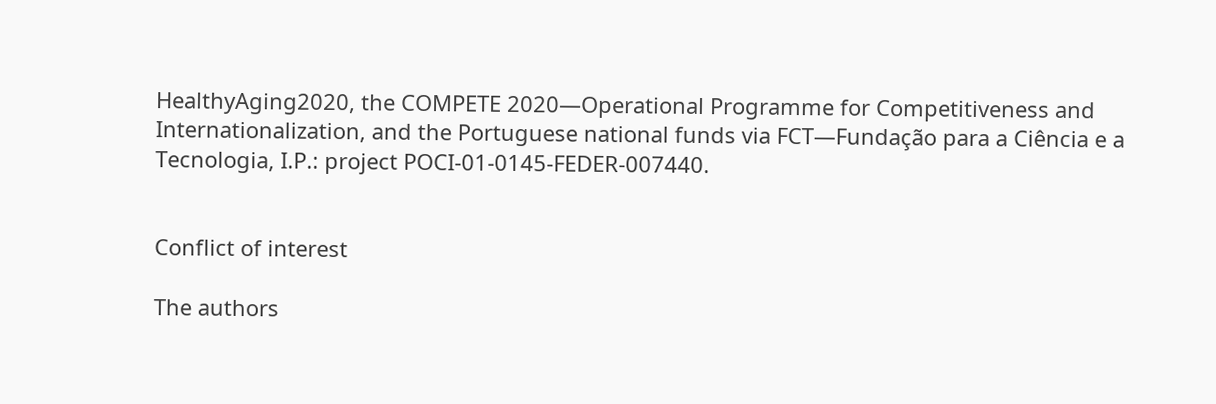HealthyAging2020, the COMPETE 2020—Operational Programme for Competitiveness and Internationalization, and the Portuguese national funds via FCT—Fundação para a Ciência e a Tecnologia, I.P.: project POCI-01-0145-FEDER-007440.


Conflict of interest

The authors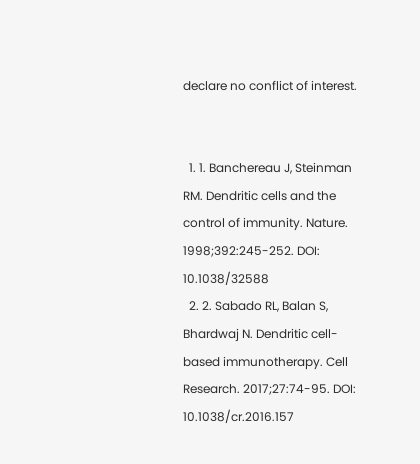declare no conflict of interest.


  1. 1. Banchereau J, Steinman RM. Dendritic cells and the control of immunity. Nature. 1998;392:245-252. DOI: 10.1038/32588
  2. 2. Sabado RL, Balan S, Bhardwaj N. Dendritic cell-based immunotherapy. Cell Research. 2017;27:74-95. DOI: 10.1038/cr.2016.157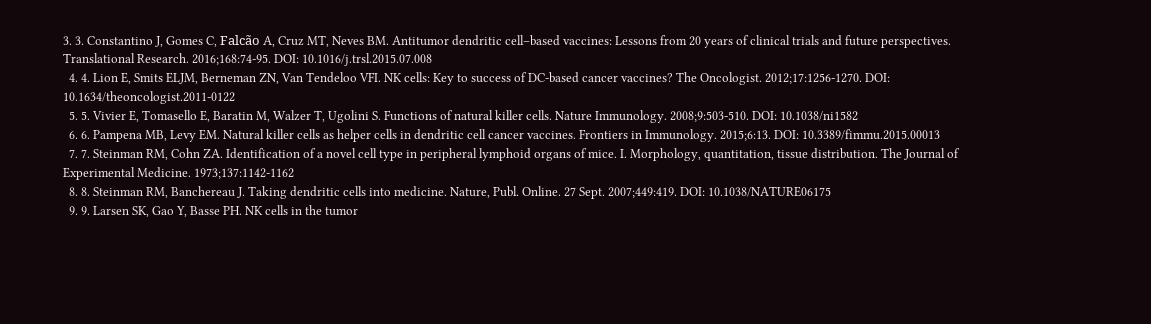3. 3. Constantino J, Gomes C, Falcão A, Cruz MT, Neves BM. Antitumor dendritic cell–based vaccines: Lessons from 20 years of clinical trials and future perspectives. Translational Research. 2016;168:74-95. DOI: 10.1016/j.trsl.2015.07.008
  4. 4. Lion E, Smits ELJM, Berneman ZN, Van Tendeloo VFI. NK cells: Key to success of DC-based cancer vaccines? The Oncologist. 2012;17:1256-1270. DOI: 10.1634/theoncologist.2011-0122
  5. 5. Vivier E, Tomasello E, Baratin M, Walzer T, Ugolini S. Functions of natural killer cells. Nature Immunology. 2008;9:503-510. DOI: 10.1038/ni1582
  6. 6. Pampena MB, Levy EM. Natural killer cells as helper cells in dendritic cell cancer vaccines. Frontiers in Immunology. 2015;6:13. DOI: 10.3389/fimmu.2015.00013
  7. 7. Steinman RM, Cohn ZA. Identification of a novel cell type in peripheral lymphoid organs of mice. I. Morphology, quantitation, tissue distribution. The Journal of Experimental Medicine. 1973;137:1142-1162
  8. 8. Steinman RM, Banchereau J. Taking dendritic cells into medicine. Nature, Publ. Online. 27 Sept. 2007;449:419. DOI: 10.1038/NATURE06175
  9. 9. Larsen SK, Gao Y, Basse PH. NK cells in the tumor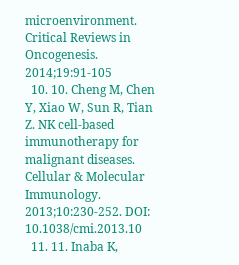microenvironment. Critical Reviews in Oncogenesis. 2014;19:91-105
  10. 10. Cheng M, Chen Y, Xiao W, Sun R, Tian Z. NK cell-based immunotherapy for malignant diseases. Cellular & Molecular Immunology. 2013;10:230-252. DOI: 10.1038/cmi.2013.10
  11. 11. Inaba K,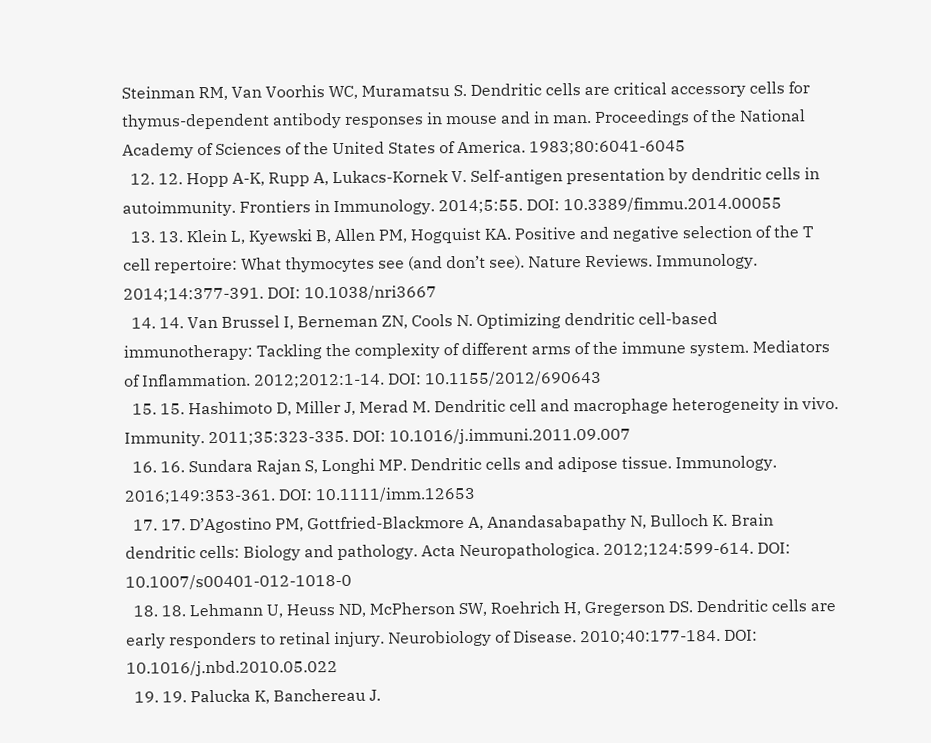Steinman RM, Van Voorhis WC, Muramatsu S. Dendritic cells are critical accessory cells for thymus-dependent antibody responses in mouse and in man. Proceedings of the National Academy of Sciences of the United States of America. 1983;80:6041-6045
  12. 12. Hopp A-K, Rupp A, Lukacs-Kornek V. Self-antigen presentation by dendritic cells in autoimmunity. Frontiers in Immunology. 2014;5:55. DOI: 10.3389/fimmu.2014.00055
  13. 13. Klein L, Kyewski B, Allen PM, Hogquist KA. Positive and negative selection of the T cell repertoire: What thymocytes see (and don’t see). Nature Reviews. Immunology. 2014;14:377-391. DOI: 10.1038/nri3667
  14. 14. Van Brussel I, Berneman ZN, Cools N. Optimizing dendritic cell-based immunotherapy: Tackling the complexity of different arms of the immune system. Mediators of Inflammation. 2012;2012:1-14. DOI: 10.1155/2012/690643
  15. 15. Hashimoto D, Miller J, Merad M. Dendritic cell and macrophage heterogeneity in vivo. Immunity. 2011;35:323-335. DOI: 10.1016/j.immuni.2011.09.007
  16. 16. Sundara Rajan S, Longhi MP. Dendritic cells and adipose tissue. Immunology. 2016;149:353-361. DOI: 10.1111/imm.12653
  17. 17. D’Agostino PM, Gottfried-Blackmore A, Anandasabapathy N, Bulloch K. Brain dendritic cells: Biology and pathology. Acta Neuropathologica. 2012;124:599-614. DOI: 10.1007/s00401-012-1018-0
  18. 18. Lehmann U, Heuss ND, McPherson SW, Roehrich H, Gregerson DS. Dendritic cells are early responders to retinal injury. Neurobiology of Disease. 2010;40:177-184. DOI: 10.1016/j.nbd.2010.05.022
  19. 19. Palucka K, Banchereau J.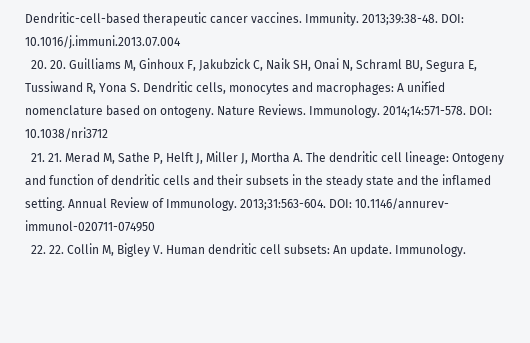Dendritic-cell-based therapeutic cancer vaccines. Immunity. 2013;39:38-48. DOI: 10.1016/j.immuni.2013.07.004
  20. 20. Guilliams M, Ginhoux F, Jakubzick C, Naik SH, Onai N, Schraml BU, Segura E, Tussiwand R, Yona S. Dendritic cells, monocytes and macrophages: A unified nomenclature based on ontogeny. Nature Reviews. Immunology. 2014;14:571-578. DOI: 10.1038/nri3712
  21. 21. Merad M, Sathe P, Helft J, Miller J, Mortha A. The dendritic cell lineage: Ontogeny and function of dendritic cells and their subsets in the steady state and the inflamed setting. Annual Review of Immunology. 2013;31:563-604. DOI: 10.1146/annurev-immunol-020711-074950
  22. 22. Collin M, Bigley V. Human dendritic cell subsets: An update. Immunology.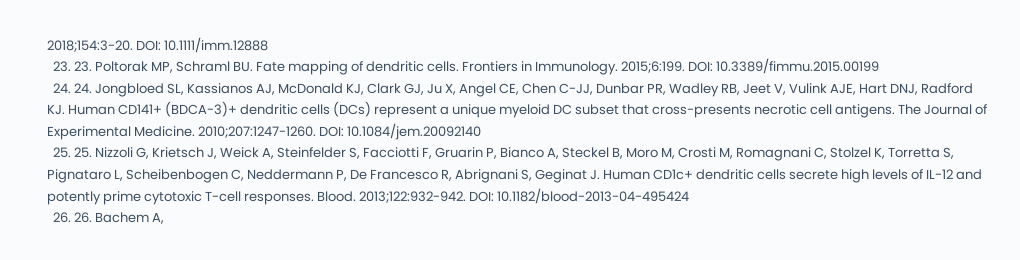2018;154:3-20. DOI: 10.1111/imm.12888
  23. 23. Poltorak MP, Schraml BU. Fate mapping of dendritic cells. Frontiers in Immunology. 2015;6:199. DOI: 10.3389/fimmu.2015.00199
  24. 24. Jongbloed SL, Kassianos AJ, McDonald KJ, Clark GJ, Ju X, Angel CE, Chen C-JJ, Dunbar PR, Wadley RB, Jeet V, Vulink AJE, Hart DNJ, Radford KJ. Human CD141+ (BDCA-3)+ dendritic cells (DCs) represent a unique myeloid DC subset that cross-presents necrotic cell antigens. The Journal of Experimental Medicine. 2010;207:1247-1260. DOI: 10.1084/jem.20092140
  25. 25. Nizzoli G, Krietsch J, Weick A, Steinfelder S, Facciotti F, Gruarin P, Bianco A, Steckel B, Moro M, Crosti M, Romagnani C, Stolzel K, Torretta S, Pignataro L, Scheibenbogen C, Neddermann P, De Francesco R, Abrignani S, Geginat J. Human CD1c+ dendritic cells secrete high levels of IL-12 and potently prime cytotoxic T-cell responses. Blood. 2013;122:932-942. DOI: 10.1182/blood-2013-04-495424
  26. 26. Bachem A,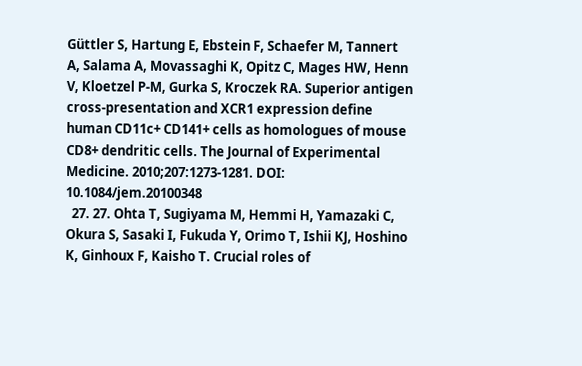Güttler S, Hartung E, Ebstein F, Schaefer M, Tannert A, Salama A, Movassaghi K, Opitz C, Mages HW, Henn V, Kloetzel P-M, Gurka S, Kroczek RA. Superior antigen cross-presentation and XCR1 expression define human CD11c+ CD141+ cells as homologues of mouse CD8+ dendritic cells. The Journal of Experimental Medicine. 2010;207:1273-1281. DOI: 10.1084/jem.20100348
  27. 27. Ohta T, Sugiyama M, Hemmi H, Yamazaki C, Okura S, Sasaki I, Fukuda Y, Orimo T, Ishii KJ, Hoshino K, Ginhoux F, Kaisho T. Crucial roles of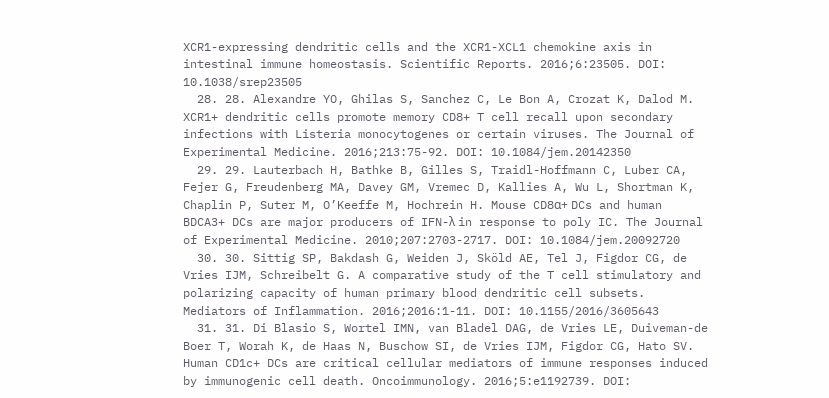XCR1-expressing dendritic cells and the XCR1-XCL1 chemokine axis in intestinal immune homeostasis. Scientific Reports. 2016;6:23505. DOI: 10.1038/srep23505
  28. 28. Alexandre YO, Ghilas S, Sanchez C, Le Bon A, Crozat K, Dalod M. XCR1+ dendritic cells promote memory CD8+ T cell recall upon secondary infections with Listeria monocytogenes or certain viruses. The Journal of Experimental Medicine. 2016;213:75-92. DOI: 10.1084/jem.20142350
  29. 29. Lauterbach H, Bathke B, Gilles S, Traidl-Hoffmann C, Luber CA, Fejer G, Freudenberg MA, Davey GM, Vremec D, Kallies A, Wu L, Shortman K, Chaplin P, Suter M, O’Keeffe M, Hochrein H. Mouse CD8α+ DCs and human BDCA3+ DCs are major producers of IFN-λ in response to poly IC. The Journal of Experimental Medicine. 2010;207:2703-2717. DOI: 10.1084/jem.20092720
  30. 30. Sittig SP, Bakdash G, Weiden J, Sköld AE, Tel J, Figdor CG, de Vries IJM, Schreibelt G. A comparative study of the T cell stimulatory and polarizing capacity of human primary blood dendritic cell subsets. Mediators of Inflammation. 2016;2016:1-11. DOI: 10.1155/2016/3605643
  31. 31. Di Blasio S, Wortel IMN, van Bladel DAG, de Vries LE, Duiveman-de Boer T, Worah K, de Haas N, Buschow SI, de Vries IJM, Figdor CG, Hato SV. Human CD1c+ DCs are critical cellular mediators of immune responses induced by immunogenic cell death. Oncoimmunology. 2016;5:e1192739. DOI: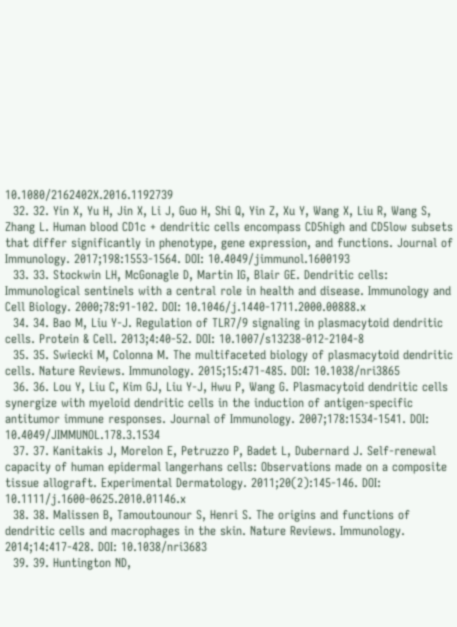10.1080/2162402X.2016.1192739
  32. 32. Yin X, Yu H, Jin X, Li J, Guo H, Shi Q, Yin Z, Xu Y, Wang X, Liu R, Wang S, Zhang L. Human blood CD1c + dendritic cells encompass CD5high and CD5low subsets that differ significantly in phenotype, gene expression, and functions. Journal of Immunology. 2017;198:1553-1564. DOI: 10.4049/jimmunol.1600193
  33. 33. Stockwin LH, McGonagle D, Martin IG, Blair GE. Dendritic cells: Immunological sentinels with a central role in health and disease. Immunology and Cell Biology. 2000;78:91-102. DOI: 10.1046/j.1440-1711.2000.00888.x
  34. 34. Bao M, Liu Y-J. Regulation of TLR7/9 signaling in plasmacytoid dendritic cells. Protein & Cell. 2013;4:40-52. DOI: 10.1007/s13238-012-2104-8
  35. 35. Swiecki M, Colonna M. The multifaceted biology of plasmacytoid dendritic cells. Nature Reviews. Immunology. 2015;15:471-485. DOI: 10.1038/nri3865
  36. 36. Lou Y, Liu C, Kim GJ, Liu Y-J, Hwu P, Wang G. Plasmacytoid dendritic cells synergize with myeloid dendritic cells in the induction of antigen-specific antitumor immune responses. Journal of Immunology. 2007;178:1534-1541. DOI: 10.4049/JIMMUNOL.178.3.1534
  37. 37. Kanitakis J, Morelon E, Petruzzo P, Badet L, Dubernard J. Self-renewal capacity of human epidermal langerhans cells: Observations made on a composite tissue allograft. Experimental Dermatology. 2011;20(2):145-146. DOI: 10.1111/j.1600-0625.2010.01146.x
  38. 38. Malissen B, Tamoutounour S, Henri S. The origins and functions of dendritic cells and macrophages in the skin. Nature Reviews. Immunology. 2014;14:417-428. DOI: 10.1038/nri3683
  39. 39. Huntington ND,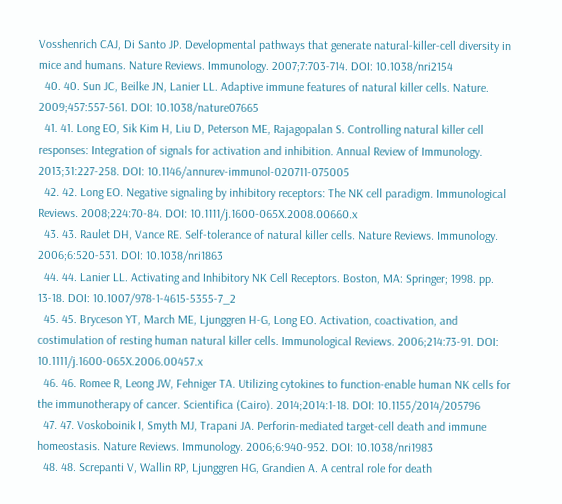Vosshenrich CAJ, Di Santo JP. Developmental pathways that generate natural-killer-cell diversity in mice and humans. Nature Reviews. Immunology. 2007;7:703-714. DOI: 10.1038/nri2154
  40. 40. Sun JC, Beilke JN, Lanier LL. Adaptive immune features of natural killer cells. Nature. 2009;457:557-561. DOI: 10.1038/nature07665
  41. 41. Long EO, Sik Kim H, Liu D, Peterson ME, Rajagopalan S. Controlling natural killer cell responses: Integration of signals for activation and inhibition. Annual Review of Immunology. 2013;31:227-258. DOI: 10.1146/annurev-immunol-020711-075005
  42. 42. Long EO. Negative signaling by inhibitory receptors: The NK cell paradigm. Immunological Reviews. 2008;224:70-84. DOI: 10.1111/j.1600-065X.2008.00660.x
  43. 43. Raulet DH, Vance RE. Self-tolerance of natural killer cells. Nature Reviews. Immunology. 2006;6:520-531. DOI: 10.1038/nri1863
  44. 44. Lanier LL. Activating and Inhibitory NK Cell Receptors. Boston, MA: Springer; 1998. pp. 13-18. DOI: 10.1007/978-1-4615-5355-7_2
  45. 45. Bryceson YT, March ME, Ljunggren H-G, Long EO. Activation, coactivation, and costimulation of resting human natural killer cells. Immunological Reviews. 2006;214:73-91. DOI: 10.1111/j.1600-065X.2006.00457.x
  46. 46. Romee R, Leong JW, Fehniger TA. Utilizing cytokines to function-enable human NK cells for the immunotherapy of cancer. Scientifica (Cairo). 2014;2014:1-18. DOI: 10.1155/2014/205796
  47. 47. Voskoboinik I, Smyth MJ, Trapani JA. Perforin-mediated target-cell death and immune homeostasis. Nature Reviews. Immunology. 2006;6:940-952. DOI: 10.1038/nri1983
  48. 48. Screpanti V, Wallin RP, Ljunggren HG, Grandien A. A central role for death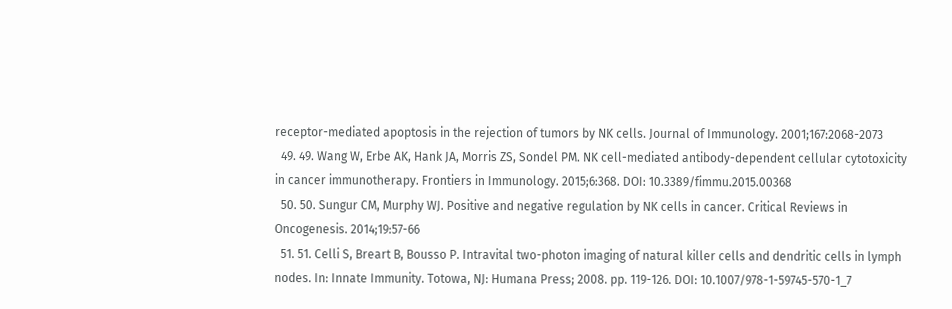receptor-mediated apoptosis in the rejection of tumors by NK cells. Journal of Immunology. 2001;167:2068-2073
  49. 49. Wang W, Erbe AK, Hank JA, Morris ZS, Sondel PM. NK cell-mediated antibody-dependent cellular cytotoxicity in cancer immunotherapy. Frontiers in Immunology. 2015;6:368. DOI: 10.3389/fimmu.2015.00368
  50. 50. Sungur CM, Murphy WJ. Positive and negative regulation by NK cells in cancer. Critical Reviews in Oncogenesis. 2014;19:57-66
  51. 51. Celli S, Breart B, Bousso P. Intravital two-photon imaging of natural killer cells and dendritic cells in lymph nodes. In: Innate Immunity. Totowa, NJ: Humana Press; 2008. pp. 119-126. DOI: 10.1007/978-1-59745-570-1_7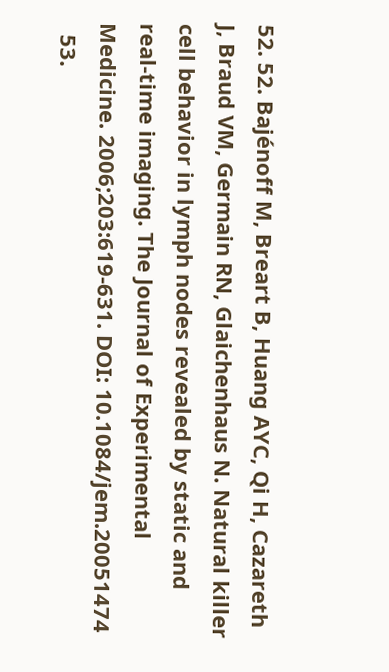52. 52. Bajénoff M, Breart B, Huang AYC, Qi H, Cazareth J, Braud VM, Germain RN, Glaichenhaus N. Natural killer cell behavior in lymph nodes revealed by static and real-time imaging. The Journal of Experimental Medicine. 2006;203:619-631. DOI: 10.1084/jem.20051474
  53.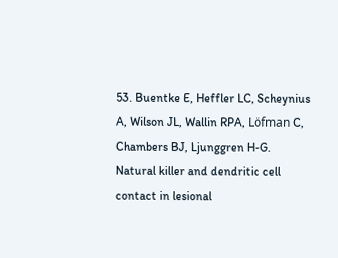53. Buentke E, Heffler LC, Scheynius A, Wilson JL, Wallin RPA, Löfman C, Chambers BJ, Ljunggren H-G. Natural killer and dendritic cell contact in lesional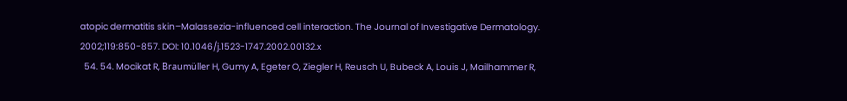atopic dermatitis skin–Malassezia-influenced cell interaction. The Journal of Investigative Dermatology. 2002;119:850-857. DOI: 10.1046/j.1523-1747.2002.00132.x
  54. 54. Mocikat R, Braumüller H, Gumy A, Egeter O, Ziegler H, Reusch U, Bubeck A, Louis J, Mailhammer R,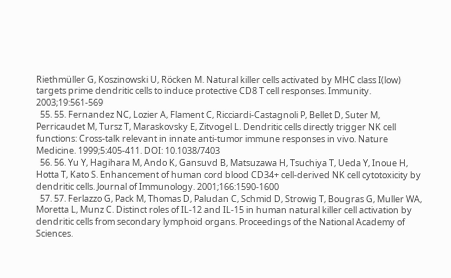Riethmüller G, Koszinowski U, Röcken M. Natural killer cells activated by MHC class I(low) targets prime dendritic cells to induce protective CD8 T cell responses. Immunity. 2003;19:561-569
  55. 55. Fernandez NC, Lozier A, Flament C, Ricciardi-Castagnoli P, Bellet D, Suter M, Perricaudet M, Tursz T, Maraskovsky E, Zitvogel L. Dendritic cells directly trigger NK cell functions: Cross-talk relevant in innate anti-tumor immune responses in vivo. Nature Medicine. 1999;5:405-411. DOI: 10.1038/7403
  56. 56. Yu Y, Hagihara M, Ando K, Gansuvd B, Matsuzawa H, Tsuchiya T, Ueda Y, Inoue H, Hotta T, Kato S. Enhancement of human cord blood CD34+ cell-derived NK cell cytotoxicity by dendritic cells. Journal of Immunology. 2001;166:1590-1600
  57. 57. Ferlazzo G, Pack M, Thomas D, Paludan C, Schmid D, Strowig T, Bougras G, Muller WA, Moretta L, Munz C. Distinct roles of IL-12 and IL-15 in human natural killer cell activation by dendritic cells from secondary lymphoid organs. Proceedings of the National Academy of Sciences.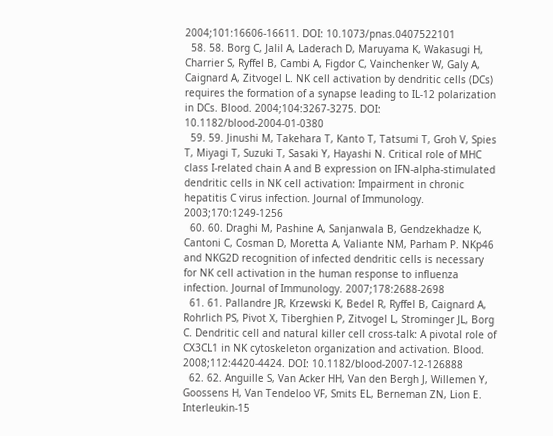2004;101:16606-16611. DOI: 10.1073/pnas.0407522101
  58. 58. Borg C, Jalil A, Laderach D, Maruyama K, Wakasugi H, Charrier S, Ryffel B, Cambi A, Figdor C, Vainchenker W, Galy A, Caignard A, Zitvogel L. NK cell activation by dendritic cells (DCs) requires the formation of a synapse leading to IL-12 polarization in DCs. Blood. 2004;104:3267-3275. DOI: 10.1182/blood-2004-01-0380
  59. 59. Jinushi M, Takehara T, Kanto T, Tatsumi T, Groh V, Spies T, Miyagi T, Suzuki T, Sasaki Y, Hayashi N. Critical role of MHC class I-related chain A and B expression on IFN-alpha-stimulated dendritic cells in NK cell activation: Impairment in chronic hepatitis C virus infection. Journal of Immunology. 2003;170:1249-1256
  60. 60. Draghi M, Pashine A, Sanjanwala B, Gendzekhadze K, Cantoni C, Cosman D, Moretta A, Valiante NM, Parham P. NKp46 and NKG2D recognition of infected dendritic cells is necessary for NK cell activation in the human response to influenza infection. Journal of Immunology. 2007;178:2688-2698
  61. 61. Pallandre JR, Krzewski K, Bedel R, Ryffel B, Caignard A, Rohrlich PS, Pivot X, Tiberghien P, Zitvogel L, Strominger JL, Borg C. Dendritic cell and natural killer cell cross-talk: A pivotal role of CX3CL1 in NK cytoskeleton organization and activation. Blood. 2008;112:4420-4424. DOI: 10.1182/blood-2007-12-126888
  62. 62. Anguille S, Van Acker HH, Van den Bergh J, Willemen Y, Goossens H, Van Tendeloo VF, Smits EL, Berneman ZN, Lion E. Interleukin-15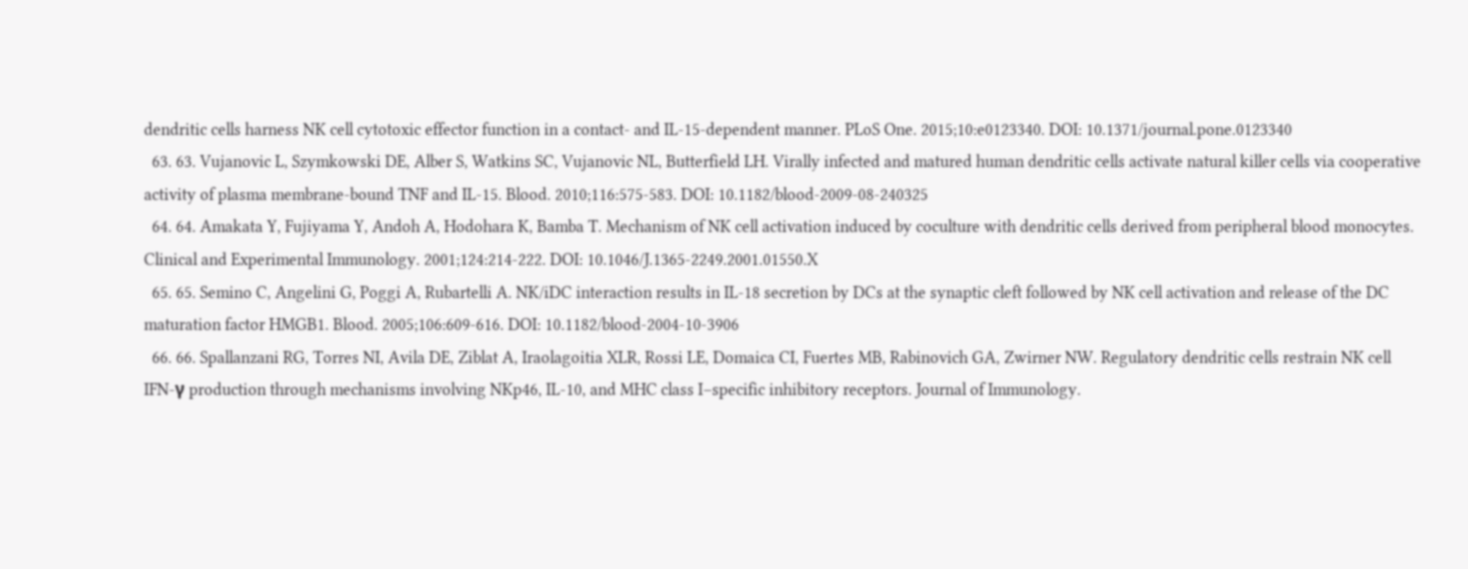dendritic cells harness NK cell cytotoxic effector function in a contact- and IL-15-dependent manner. PLoS One. 2015;10:e0123340. DOI: 10.1371/journal.pone.0123340
  63. 63. Vujanovic L, Szymkowski DE, Alber S, Watkins SC, Vujanovic NL, Butterfield LH. Virally infected and matured human dendritic cells activate natural killer cells via cooperative activity of plasma membrane-bound TNF and IL-15. Blood. 2010;116:575-583. DOI: 10.1182/blood-2009-08-240325
  64. 64. Amakata Y, Fujiyama Y, Andoh A, Hodohara K, Bamba T. Mechanism of NK cell activation induced by coculture with dendritic cells derived from peripheral blood monocytes. Clinical and Experimental Immunology. 2001;124:214-222. DOI: 10.1046/J.1365-2249.2001.01550.X
  65. 65. Semino C, Angelini G, Poggi A, Rubartelli A. NK/iDC interaction results in IL-18 secretion by DCs at the synaptic cleft followed by NK cell activation and release of the DC maturation factor HMGB1. Blood. 2005;106:609-616. DOI: 10.1182/blood-2004-10-3906
  66. 66. Spallanzani RG, Torres NI, Avila DE, Ziblat A, Iraolagoitia XLR, Rossi LE, Domaica CI, Fuertes MB, Rabinovich GA, Zwirner NW. Regulatory dendritic cells restrain NK cell IFN-γ production through mechanisms involving NKp46, IL-10, and MHC class I–specific inhibitory receptors. Journal of Immunology.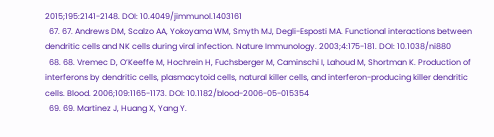2015;195:2141-2148. DOI: 10.4049/jimmunol.1403161
  67. 67. Andrews DM, Scalzo AA, Yokoyama WM, Smyth MJ, Degli-Esposti MA. Functional interactions between dendritic cells and NK cells during viral infection. Nature Immunology. 2003;4:175-181. DOI: 10.1038/ni880
  68. 68. Vremec D, O’Keeffe M, Hochrein H, Fuchsberger M, Caminschi I, Lahoud M, Shortman K. Production of interferons by dendritic cells, plasmacytoid cells, natural killer cells, and interferon-producing killer dendritic cells. Blood. 2006;109:1165-1173. DOI: 10.1182/blood-2006-05-015354
  69. 69. Martinez J, Huang X, Yang Y.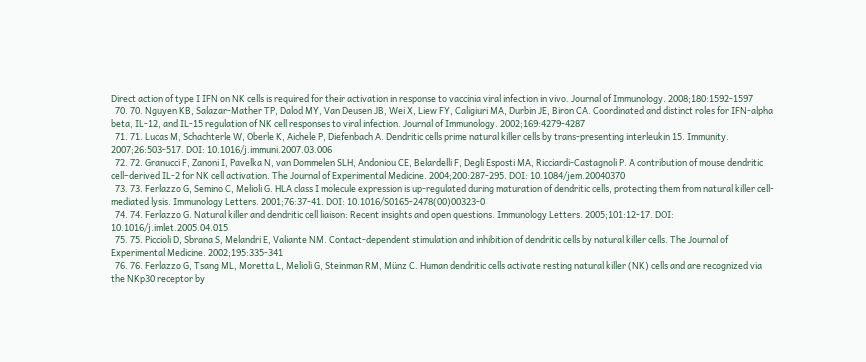Direct action of type I IFN on NK cells is required for their activation in response to vaccinia viral infection in vivo. Journal of Immunology. 2008;180:1592-1597
  70. 70. Nguyen KB, Salazar-Mather TP, Dalod MY, Van Deusen JB, Wei X, Liew FY, Caligiuri MA, Durbin JE, Biron CA. Coordinated and distinct roles for IFN-alpha beta, IL-12, and IL-15 regulation of NK cell responses to viral infection. Journal of Immunology. 2002;169:4279-4287
  71. 71. Lucas M, Schachterle W, Oberle K, Aichele P, Diefenbach A. Dendritic cells prime natural killer cells by trans-presenting interleukin 15. Immunity. 2007;26:503-517. DOI: 10.1016/j.immuni.2007.03.006
  72. 72. Granucci F, Zanoni I, Pavelka N, van Dommelen SLH, Andoniou CE, Belardelli F, Degli Esposti MA, Ricciardi-Castagnoli P. A contribution of mouse dendritic cell–derived IL-2 for NK cell activation. The Journal of Experimental Medicine. 2004;200:287-295. DOI: 10.1084/jem.20040370
  73. 73. Ferlazzo G, Semino C, Melioli G. HLA class I molecule expression is up-regulated during maturation of dendritic cells, protecting them from natural killer cell-mediated lysis. Immunology Letters. 2001;76:37-41. DOI: 10.1016/S0165-2478(00)00323-0
  74. 74. Ferlazzo G. Natural killer and dendritic cell liaison: Recent insights and open questions. Immunology Letters. 2005;101:12-17. DOI: 10.1016/j.imlet.2005.04.015
  75. 75. Piccioli D, Sbrana S, Melandri E, Valiante NM. Contact-dependent stimulation and inhibition of dendritic cells by natural killer cells. The Journal of Experimental Medicine. 2002;195:335-341
  76. 76. Ferlazzo G, Tsang ML, Moretta L, Melioli G, Steinman RM, Münz C. Human dendritic cells activate resting natural killer (NK) cells and are recognized via the NKp30 receptor by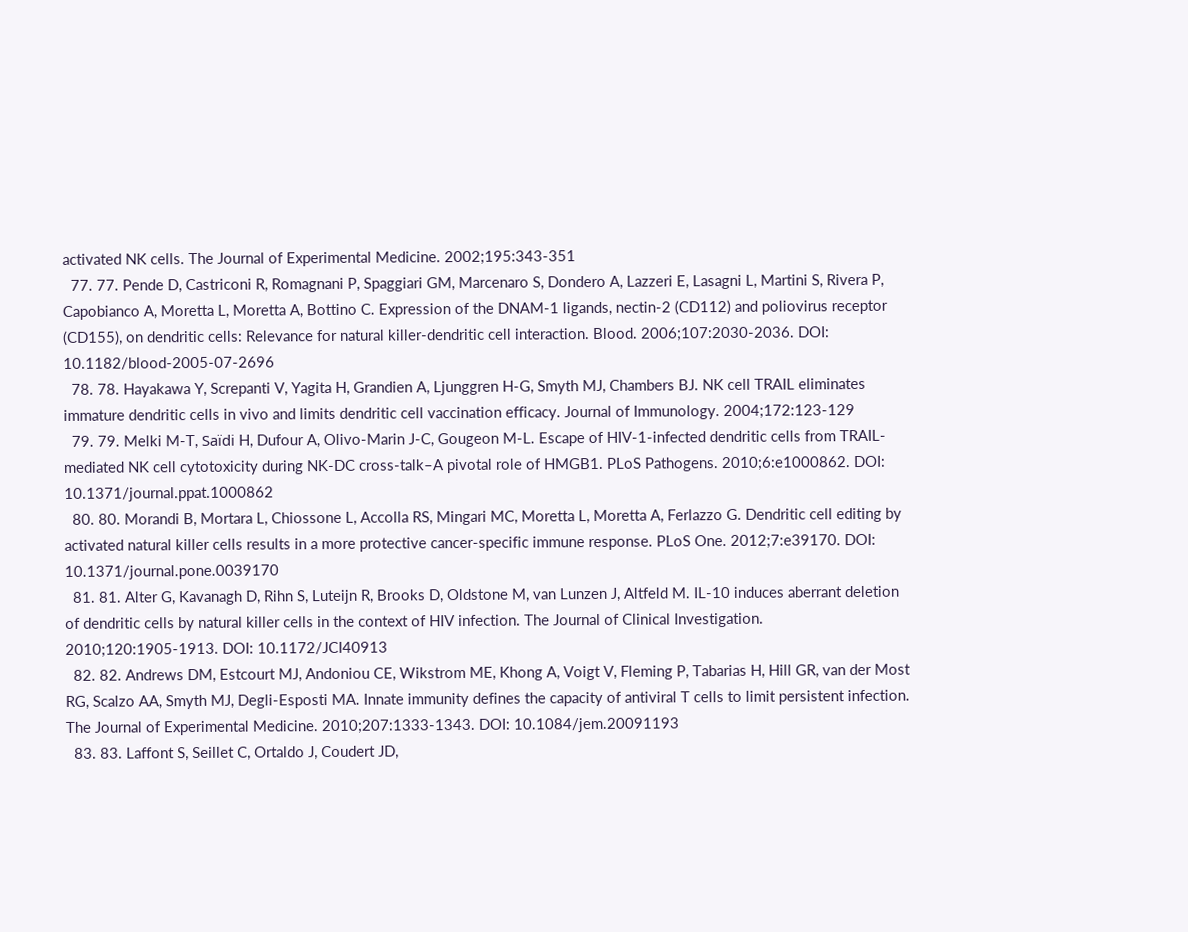activated NK cells. The Journal of Experimental Medicine. 2002;195:343-351
  77. 77. Pende D, Castriconi R, Romagnani P, Spaggiari GM, Marcenaro S, Dondero A, Lazzeri E, Lasagni L, Martini S, Rivera P, Capobianco A, Moretta L, Moretta A, Bottino C. Expression of the DNAM-1 ligands, nectin-2 (CD112) and poliovirus receptor (CD155), on dendritic cells: Relevance for natural killer-dendritic cell interaction. Blood. 2006;107:2030-2036. DOI: 10.1182/blood-2005-07-2696
  78. 78. Hayakawa Y, Screpanti V, Yagita H, Grandien A, Ljunggren H-G, Smyth MJ, Chambers BJ. NK cell TRAIL eliminates immature dendritic cells in vivo and limits dendritic cell vaccination efficacy. Journal of Immunology. 2004;172:123-129
  79. 79. Melki M-T, Saïdi H, Dufour A, Olivo-Marin J-C, Gougeon M-L. Escape of HIV-1-infected dendritic cells from TRAIL-mediated NK cell cytotoxicity during NK-DC cross-talk–A pivotal role of HMGB1. PLoS Pathogens. 2010;6:e1000862. DOI: 10.1371/journal.ppat.1000862
  80. 80. Morandi B, Mortara L, Chiossone L, Accolla RS, Mingari MC, Moretta L, Moretta A, Ferlazzo G. Dendritic cell editing by activated natural killer cells results in a more protective cancer-specific immune response. PLoS One. 2012;7:e39170. DOI: 10.1371/journal.pone.0039170
  81. 81. Alter G, Kavanagh D, Rihn S, Luteijn R, Brooks D, Oldstone M, van Lunzen J, Altfeld M. IL-10 induces aberrant deletion of dendritic cells by natural killer cells in the context of HIV infection. The Journal of Clinical Investigation. 2010;120:1905-1913. DOI: 10.1172/JCI40913
  82. 82. Andrews DM, Estcourt MJ, Andoniou CE, Wikstrom ME, Khong A, Voigt V, Fleming P, Tabarias H, Hill GR, van der Most RG, Scalzo AA, Smyth MJ, Degli-Esposti MA. Innate immunity defines the capacity of antiviral T cells to limit persistent infection. The Journal of Experimental Medicine. 2010;207:1333-1343. DOI: 10.1084/jem.20091193
  83. 83. Laffont S, Seillet C, Ortaldo J, Coudert JD,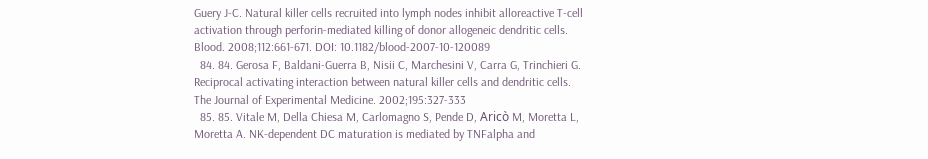Guery J-C. Natural killer cells recruited into lymph nodes inhibit alloreactive T-cell activation through perforin-mediated killing of donor allogeneic dendritic cells. Blood. 2008;112:661-671. DOI: 10.1182/blood-2007-10-120089
  84. 84. Gerosa F, Baldani-Guerra B, Nisii C, Marchesini V, Carra G, Trinchieri G. Reciprocal activating interaction between natural killer cells and dendritic cells. The Journal of Experimental Medicine. 2002;195:327-333
  85. 85. Vitale M, Della Chiesa M, Carlomagno S, Pende D, Aricò M, Moretta L, Moretta A. NK-dependent DC maturation is mediated by TNFalpha and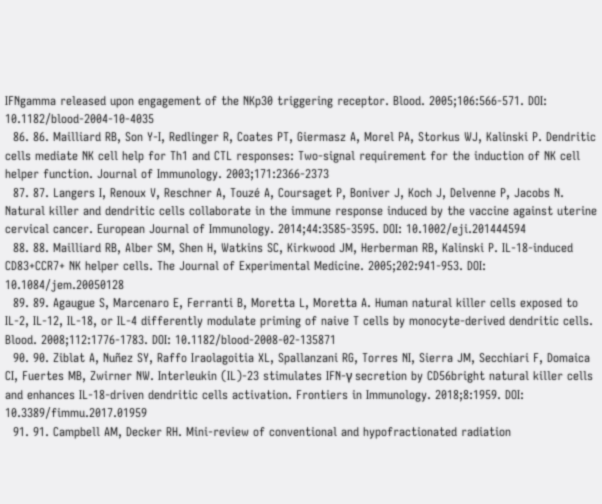IFNgamma released upon engagement of the NKp30 triggering receptor. Blood. 2005;106:566-571. DOI: 10.1182/blood-2004-10-4035
  86. 86. Mailliard RB, Son Y-I, Redlinger R, Coates PT, Giermasz A, Morel PA, Storkus WJ, Kalinski P. Dendritic cells mediate NK cell help for Th1 and CTL responses: Two-signal requirement for the induction of NK cell helper function. Journal of Immunology. 2003;171:2366-2373
  87. 87. Langers I, Renoux V, Reschner A, Touzé A, Coursaget P, Boniver J, Koch J, Delvenne P, Jacobs N. Natural killer and dendritic cells collaborate in the immune response induced by the vaccine against uterine cervical cancer. European Journal of Immunology. 2014;44:3585-3595. DOI: 10.1002/eji.201444594
  88. 88. Mailliard RB, Alber SM, Shen H, Watkins SC, Kirkwood JM, Herberman RB, Kalinski P. IL-18-induced CD83+CCR7+ NK helper cells. The Journal of Experimental Medicine. 2005;202:941-953. DOI: 10.1084/jem.20050128
  89. 89. Agaugue S, Marcenaro E, Ferranti B, Moretta L, Moretta A. Human natural killer cells exposed to IL-2, IL-12, IL-18, or IL-4 differently modulate priming of naive T cells by monocyte-derived dendritic cells. Blood. 2008;112:1776-1783. DOI: 10.1182/blood-2008-02-135871
  90. 90. Ziblat A, Nuñez SY, Raffo Iraolagoitia XL, Spallanzani RG, Torres NI, Sierra JM, Secchiari F, Domaica CI, Fuertes MB, Zwirner NW. Interleukin (IL)-23 stimulates IFN-γ secretion by CD56bright natural killer cells and enhances IL-18-driven dendritic cells activation. Frontiers in Immunology. 2018;8:1959. DOI: 10.3389/fimmu.2017.01959
  91. 91. Campbell AM, Decker RH. Mini-review of conventional and hypofractionated radiation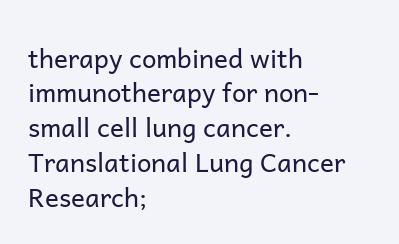therapy combined with immunotherapy for non-small cell lung cancer. Translational Lung Cancer Research;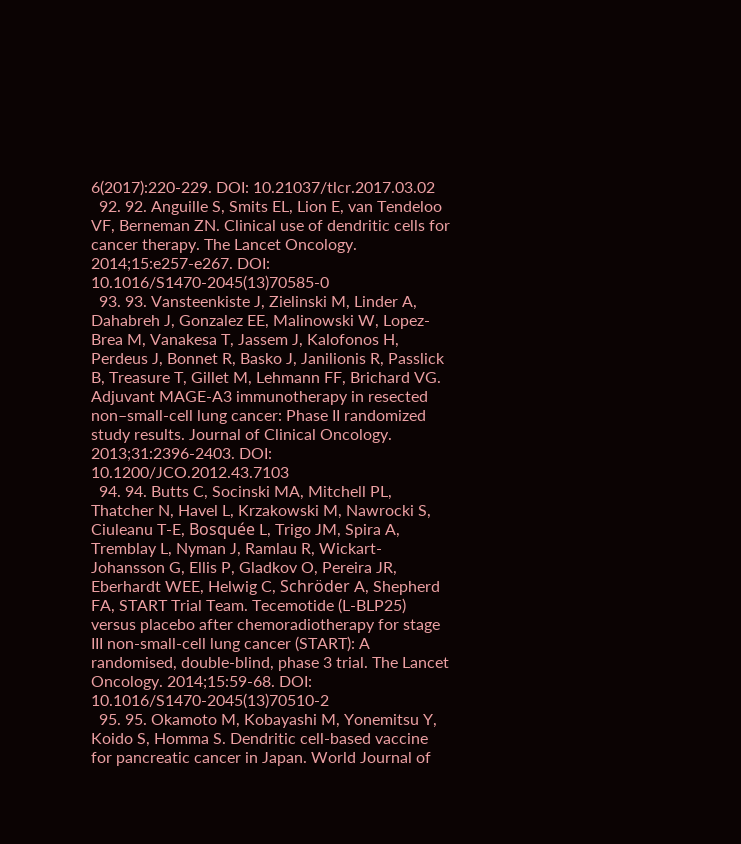6(2017):220-229. DOI: 10.21037/tlcr.2017.03.02
  92. 92. Anguille S, Smits EL, Lion E, van Tendeloo VF, Berneman ZN. Clinical use of dendritic cells for cancer therapy. The Lancet Oncology. 2014;15:e257-e267. DOI: 10.1016/S1470-2045(13)70585-0
  93. 93. Vansteenkiste J, Zielinski M, Linder A, Dahabreh J, Gonzalez EE, Malinowski W, Lopez-Brea M, Vanakesa T, Jassem J, Kalofonos H, Perdeus J, Bonnet R, Basko J, Janilionis R, Passlick B, Treasure T, Gillet M, Lehmann FF, Brichard VG. Adjuvant MAGE-A3 immunotherapy in resected non–small-cell lung cancer: Phase II randomized study results. Journal of Clinical Oncology. 2013;31:2396-2403. DOI: 10.1200/JCO.2012.43.7103
  94. 94. Butts C, Socinski MA, Mitchell PL, Thatcher N, Havel L, Krzakowski M, Nawrocki S, Ciuleanu T-E, Bosquée L, Trigo JM, Spira A, Tremblay L, Nyman J, Ramlau R, Wickart-Johansson G, Ellis P, Gladkov O, Pereira JR, Eberhardt WEE, Helwig C, Schröder A, Shepherd FA, START Trial Team. Tecemotide (L-BLP25) versus placebo after chemoradiotherapy for stage III non-small-cell lung cancer (START): A randomised, double-blind, phase 3 trial. The Lancet Oncology. 2014;15:59-68. DOI: 10.1016/S1470-2045(13)70510-2
  95. 95. Okamoto M, Kobayashi M, Yonemitsu Y, Koido S, Homma S. Dendritic cell-based vaccine for pancreatic cancer in Japan. World Journal of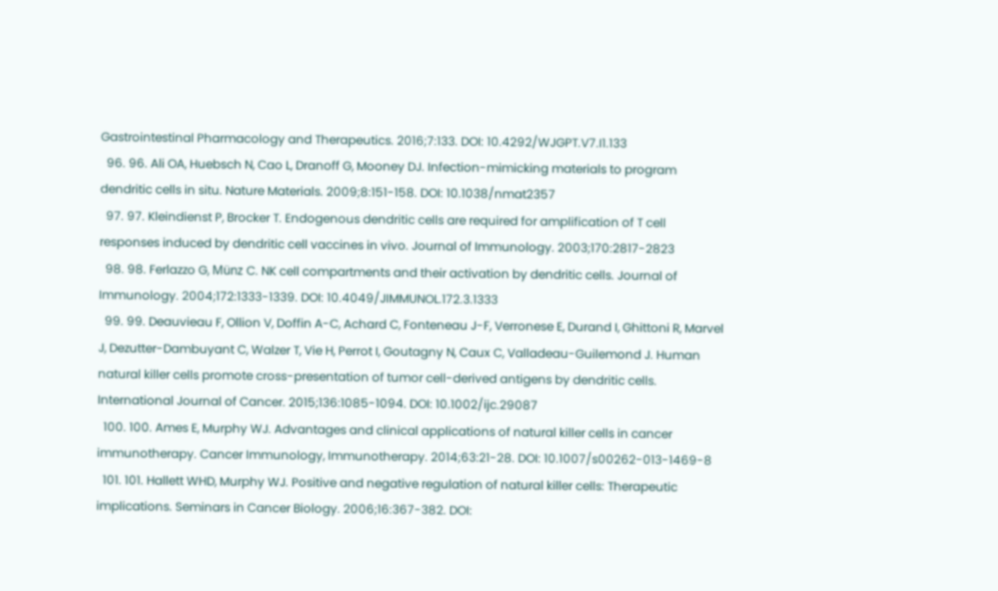Gastrointestinal Pharmacology and Therapeutics. 2016;7:133. DOI: 10.4292/WJGPT.V7.I1.133
  96. 96. Ali OA, Huebsch N, Cao L, Dranoff G, Mooney DJ. Infection-mimicking materials to program dendritic cells in situ. Nature Materials. 2009;8:151-158. DOI: 10.1038/nmat2357
  97. 97. Kleindienst P, Brocker T. Endogenous dendritic cells are required for amplification of T cell responses induced by dendritic cell vaccines in vivo. Journal of Immunology. 2003;170:2817-2823
  98. 98. Ferlazzo G, Münz C. NK cell compartments and their activation by dendritic cells. Journal of Immunology. 2004;172:1333-1339. DOI: 10.4049/JIMMUNOL.172.3.1333
  99. 99. Deauvieau F, Ollion V, Doffin A-C, Achard C, Fonteneau J-F, Verronese E, Durand I, Ghittoni R, Marvel J, Dezutter-Dambuyant C, Walzer T, Vie H, Perrot I, Goutagny N, Caux C, Valladeau-Guilemond J. Human natural killer cells promote cross-presentation of tumor cell-derived antigens by dendritic cells. International Journal of Cancer. 2015;136:1085-1094. DOI: 10.1002/ijc.29087
  100. 100. Ames E, Murphy WJ. Advantages and clinical applications of natural killer cells in cancer immunotherapy. Cancer Immunology, Immunotherapy. 2014;63:21-28. DOI: 10.1007/s00262-013-1469-8
  101. 101. Hallett WHD, Murphy WJ. Positive and negative regulation of natural killer cells: Therapeutic implications. Seminars in Cancer Biology. 2006;16:367-382. DOI: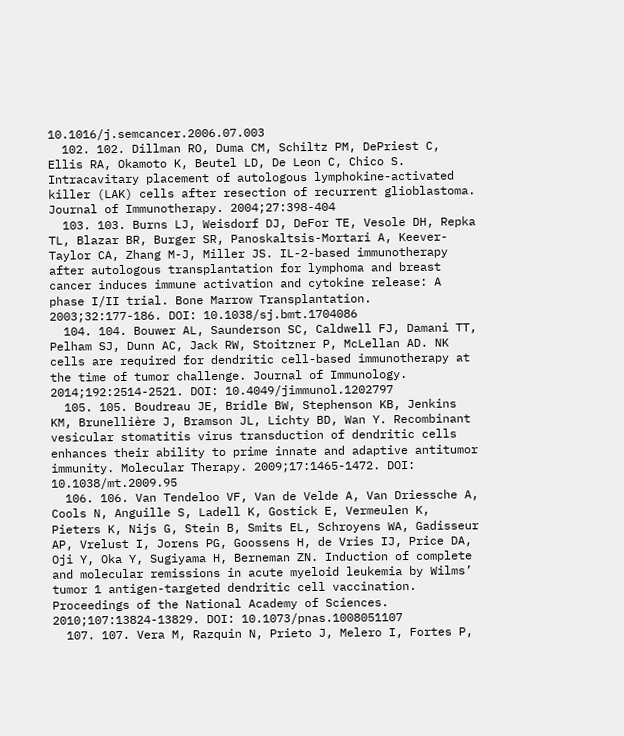10.1016/j.semcancer.2006.07.003
  102. 102. Dillman RO, Duma CM, Schiltz PM, DePriest C, Ellis RA, Okamoto K, Beutel LD, De Leon C, Chico S. Intracavitary placement of autologous lymphokine-activated killer (LAK) cells after resection of recurrent glioblastoma. Journal of Immunotherapy. 2004;27:398-404
  103. 103. Burns LJ, Weisdorf DJ, DeFor TE, Vesole DH, Repka TL, Blazar BR, Burger SR, Panoskaltsis-Mortari A, Keever-Taylor CA, Zhang M-J, Miller JS. IL-2-based immunotherapy after autologous transplantation for lymphoma and breast cancer induces immune activation and cytokine release: A phase I/II trial. Bone Marrow Transplantation. 2003;32:177-186. DOI: 10.1038/sj.bmt.1704086
  104. 104. Bouwer AL, Saunderson SC, Caldwell FJ, Damani TT, Pelham SJ, Dunn AC, Jack RW, Stoitzner P, McLellan AD. NK cells are required for dendritic cell-based immunotherapy at the time of tumor challenge. Journal of Immunology. 2014;192:2514-2521. DOI: 10.4049/jimmunol.1202797
  105. 105. Boudreau JE, Bridle BW, Stephenson KB, Jenkins KM, Brunellière J, Bramson JL, Lichty BD, Wan Y. Recombinant vesicular stomatitis virus transduction of dendritic cells enhances their ability to prime innate and adaptive antitumor immunity. Molecular Therapy. 2009;17:1465-1472. DOI: 10.1038/mt.2009.95
  106. 106. Van Tendeloo VF, Van de Velde A, Van Driessche A, Cools N, Anguille S, Ladell K, Gostick E, Vermeulen K, Pieters K, Nijs G, Stein B, Smits EL, Schroyens WA, Gadisseur AP, Vrelust I, Jorens PG, Goossens H, de Vries IJ, Price DA, Oji Y, Oka Y, Sugiyama H, Berneman ZN. Induction of complete and molecular remissions in acute myeloid leukemia by Wilms’ tumor 1 antigen-targeted dendritic cell vaccination. Proceedings of the National Academy of Sciences. 2010;107:13824-13829. DOI: 10.1073/pnas.1008051107
  107. 107. Vera M, Razquin N, Prieto J, Melero I, Fortes P,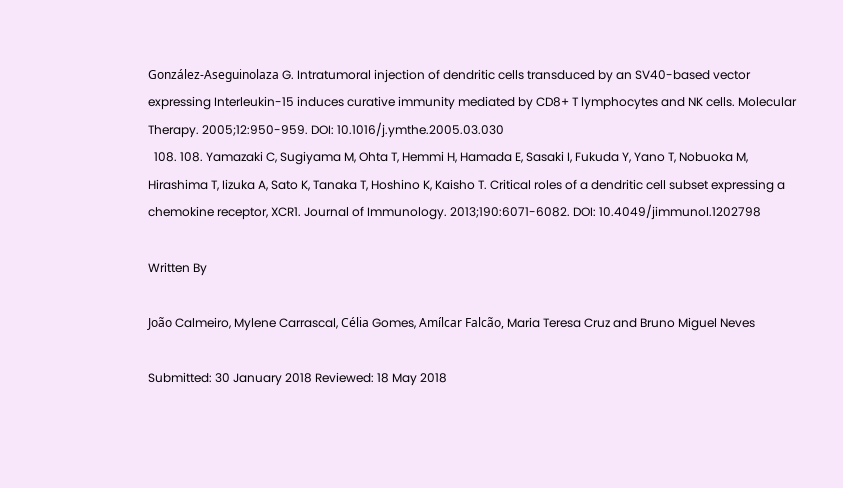González-Aseguinolaza G. Intratumoral injection of dendritic cells transduced by an SV40-based vector expressing Interleukin-15 induces curative immunity mediated by CD8+ T lymphocytes and NK cells. Molecular Therapy. 2005;12:950-959. DOI: 10.1016/j.ymthe.2005.03.030
  108. 108. Yamazaki C, Sugiyama M, Ohta T, Hemmi H, Hamada E, Sasaki I, Fukuda Y, Yano T, Nobuoka M, Hirashima T, Iizuka A, Sato K, Tanaka T, Hoshino K, Kaisho T. Critical roles of a dendritic cell subset expressing a chemokine receptor, XCR1. Journal of Immunology. 2013;190:6071-6082. DOI: 10.4049/jimmunol.1202798

Written By

João Calmeiro, Mylene Carrascal, Célia Gomes, Amílcar Falcão, Maria Teresa Cruz and Bruno Miguel Neves

Submitted: 30 January 2018 Reviewed: 18 May 2018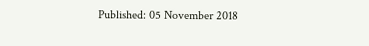Published: 05 November 2018